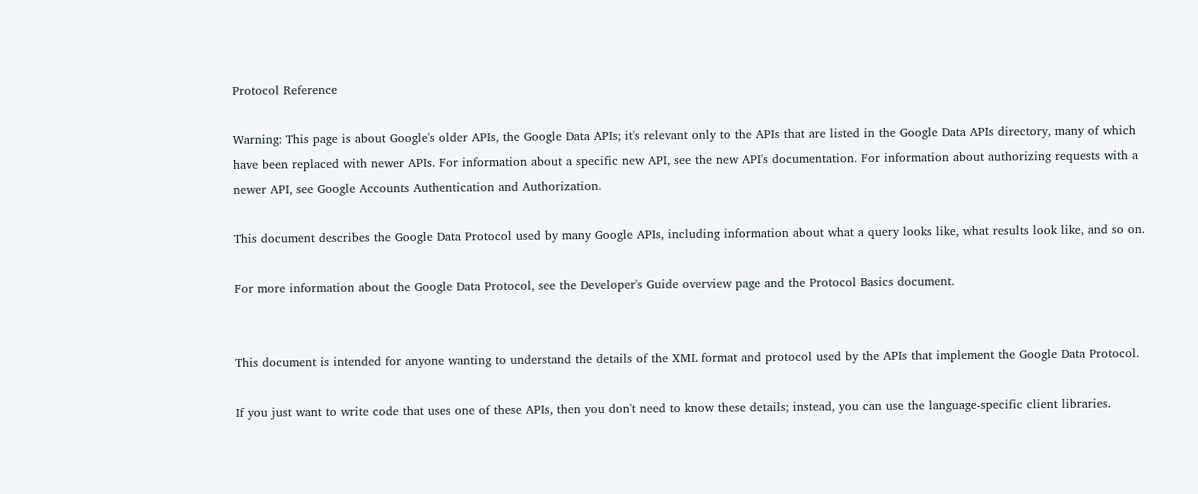Protocol Reference

Warning: This page is about Google's older APIs, the Google Data APIs; it's relevant only to the APIs that are listed in the Google Data APIs directory, many of which have been replaced with newer APIs. For information about a specific new API, see the new API's documentation. For information about authorizing requests with a newer API, see Google Accounts Authentication and Authorization.

This document describes the Google Data Protocol used by many Google APIs, including information about what a query looks like, what results look like, and so on.

For more information about the Google Data Protocol, see the Developer's Guide overview page and the Protocol Basics document.


This document is intended for anyone wanting to understand the details of the XML format and protocol used by the APIs that implement the Google Data Protocol.

If you just want to write code that uses one of these APIs, then you don't need to know these details; instead, you can use the language-specific client libraries.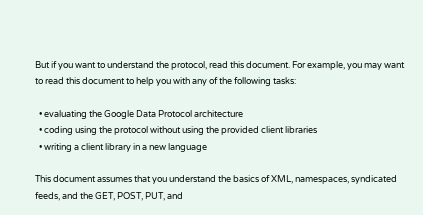But if you want to understand the protocol, read this document. For example, you may want to read this document to help you with any of the following tasks:

  • evaluating the Google Data Protocol architecture
  • coding using the protocol without using the provided client libraries
  • writing a client library in a new language

This document assumes that you understand the basics of XML, namespaces, syndicated feeds, and the GET, POST, PUT, and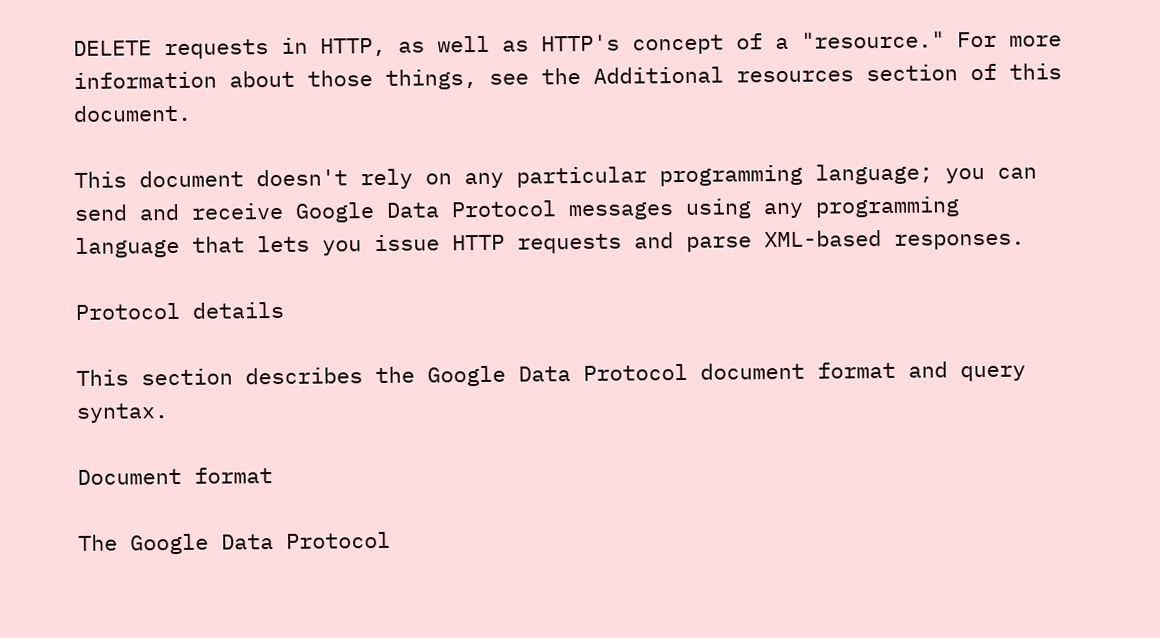DELETE requests in HTTP, as well as HTTP's concept of a "resource." For more information about those things, see the Additional resources section of this document.

This document doesn't rely on any particular programming language; you can send and receive Google Data Protocol messages using any programming language that lets you issue HTTP requests and parse XML-based responses.

Protocol details

This section describes the Google Data Protocol document format and query syntax.

Document format

The Google Data Protocol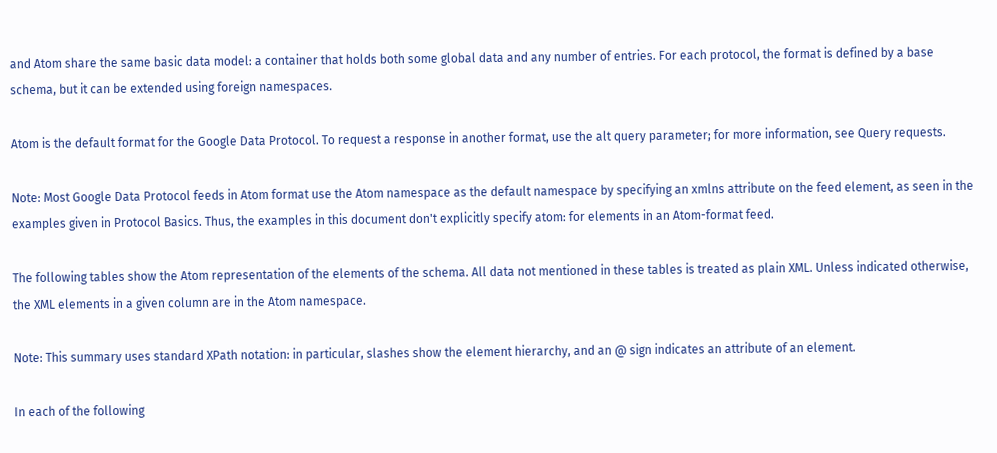and Atom share the same basic data model: a container that holds both some global data and any number of entries. For each protocol, the format is defined by a base schema, but it can be extended using foreign namespaces.

Atom is the default format for the Google Data Protocol. To request a response in another format, use the alt query parameter; for more information, see Query requests.

Note: Most Google Data Protocol feeds in Atom format use the Atom namespace as the default namespace by specifying an xmlns attribute on the feed element, as seen in the examples given in Protocol Basics. Thus, the examples in this document don't explicitly specify atom: for elements in an Atom-format feed.

The following tables show the Atom representation of the elements of the schema. All data not mentioned in these tables is treated as plain XML. Unless indicated otherwise, the XML elements in a given column are in the Atom namespace.

Note: This summary uses standard XPath notation: in particular, slashes show the element hierarchy, and an @ sign indicates an attribute of an element.

In each of the following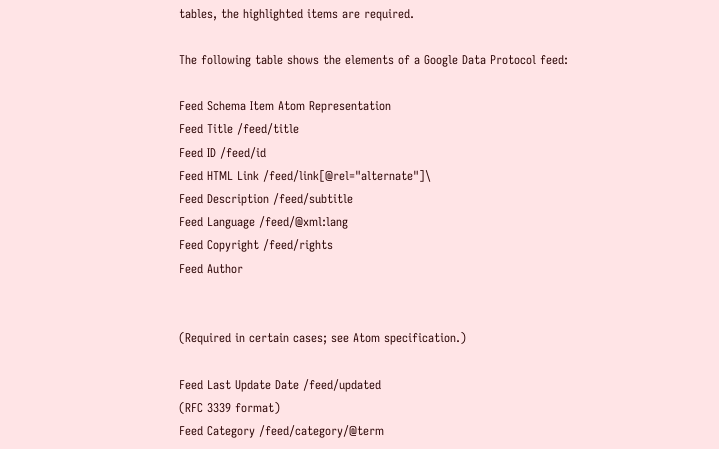tables, the highlighted items are required.

The following table shows the elements of a Google Data Protocol feed:

Feed Schema Item Atom Representation
Feed Title /feed/title
Feed ID /feed/id
Feed HTML Link /feed/link[@rel="alternate"]\
Feed Description /feed/subtitle
Feed Language /feed/@xml:lang
Feed Copyright /feed/rights
Feed Author


(Required in certain cases; see Atom specification.)

Feed Last Update Date /feed/updated
(RFC 3339 format)
Feed Category /feed/category/@term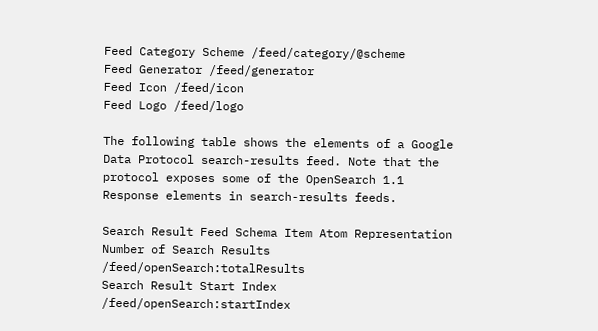Feed Category Scheme /feed/category/@scheme
Feed Generator /feed/generator
Feed Icon /feed/icon
Feed Logo /feed/logo

The following table shows the elements of a Google Data Protocol search-results feed. Note that the protocol exposes some of the OpenSearch 1.1 Response elements in search-results feeds.

Search Result Feed Schema Item Atom Representation
Number of Search Results /feed/openSearch:totalResults
Search Result Start Index /feed/openSearch:startIndex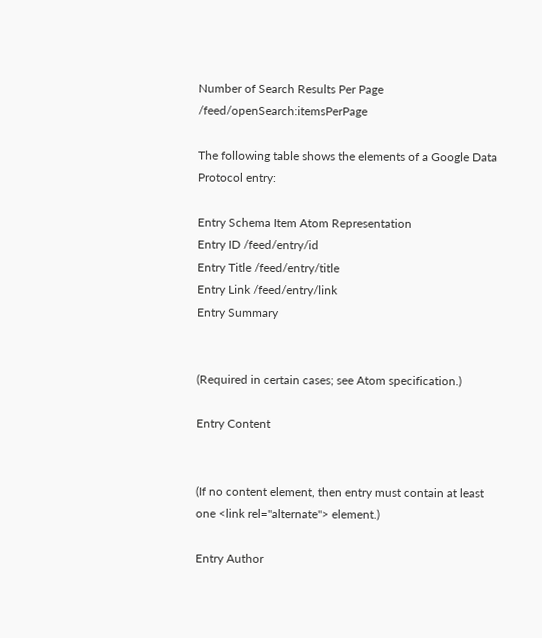Number of Search Results Per Page /feed/openSearch:itemsPerPage

The following table shows the elements of a Google Data Protocol entry:

Entry Schema Item Atom Representation
Entry ID /feed/entry/id
Entry Title /feed/entry/title
Entry Link /feed/entry/link
Entry Summary


(Required in certain cases; see Atom specification.)

Entry Content


(If no content element, then entry must contain at least one <link rel="alternate"> element.)

Entry Author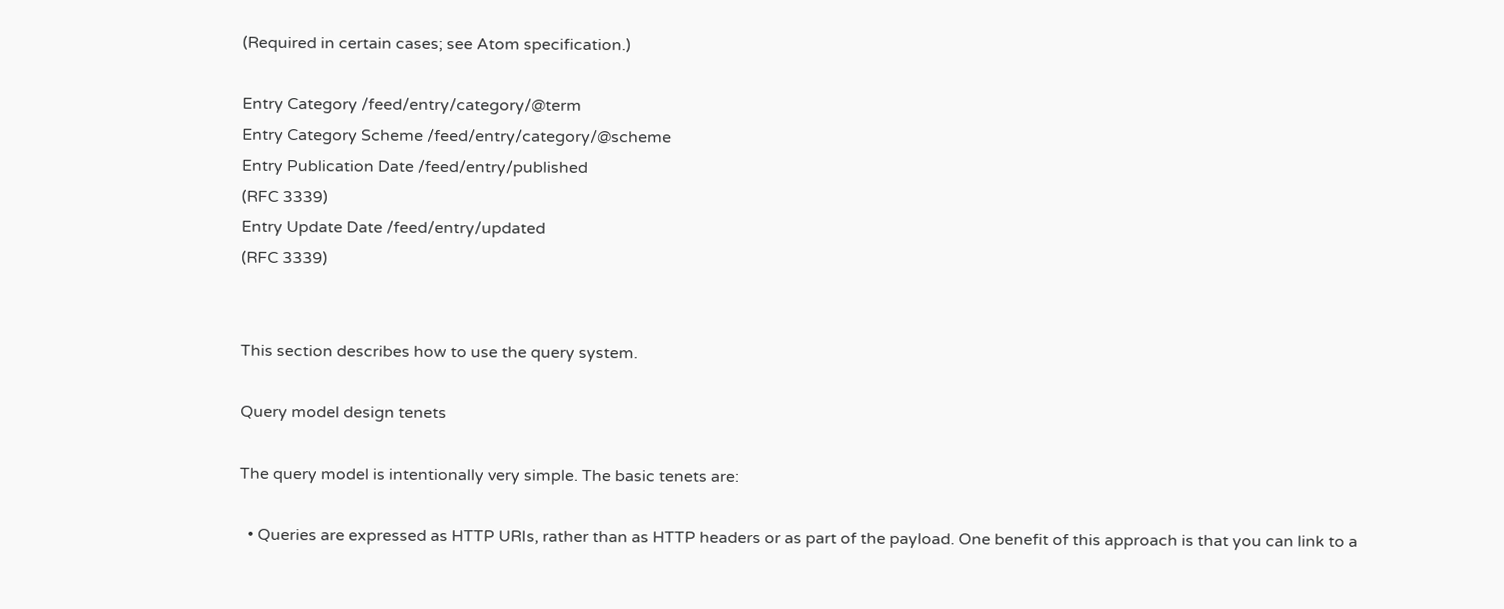(Required in certain cases; see Atom specification.)

Entry Category /feed/entry/category/@term
Entry Category Scheme /feed/entry/category/@scheme
Entry Publication Date /feed/entry/published
(RFC 3339)
Entry Update Date /feed/entry/updated
(RFC 3339)


This section describes how to use the query system.

Query model design tenets

The query model is intentionally very simple. The basic tenets are:

  • Queries are expressed as HTTP URIs, rather than as HTTP headers or as part of the payload. One benefit of this approach is that you can link to a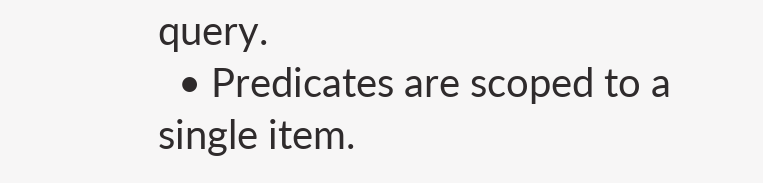query.
  • Predicates are scoped to a single item.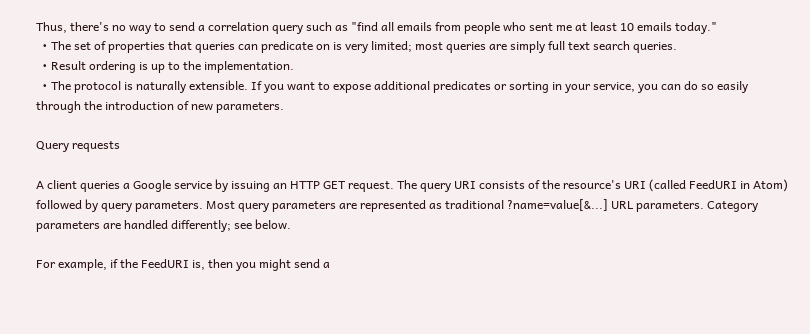Thus, there's no way to send a correlation query such as "find all emails from people who sent me at least 10 emails today."
  • The set of properties that queries can predicate on is very limited; most queries are simply full text search queries.
  • Result ordering is up to the implementation.
  • The protocol is naturally extensible. If you want to expose additional predicates or sorting in your service, you can do so easily through the introduction of new parameters.

Query requests

A client queries a Google service by issuing an HTTP GET request. The query URI consists of the resource's URI (called FeedURI in Atom) followed by query parameters. Most query parameters are represented as traditional ?name=value[&...] URL parameters. Category parameters are handled differently; see below.

For example, if the FeedURI is, then you might send a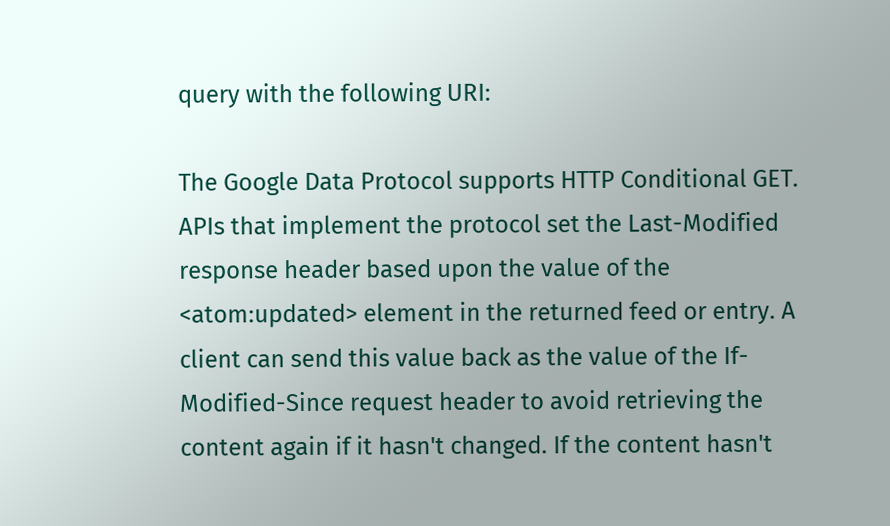query with the following URI:

The Google Data Protocol supports HTTP Conditional GET. APIs that implement the protocol set the Last-Modified response header based upon the value of the <atom:updated> element in the returned feed or entry. A client can send this value back as the value of the If-Modified-Since request header to avoid retrieving the content again if it hasn't changed. If the content hasn't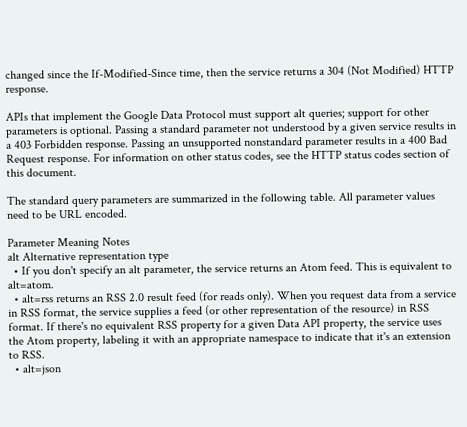changed since the If-Modified-Since time, then the service returns a 304 (Not Modified) HTTP response.

APIs that implement the Google Data Protocol must support alt queries; support for other parameters is optional. Passing a standard parameter not understood by a given service results in a 403 Forbidden response. Passing an unsupported nonstandard parameter results in a 400 Bad Request response. For information on other status codes, see the HTTP status codes section of this document.

The standard query parameters are summarized in the following table. All parameter values need to be URL encoded.

Parameter Meaning Notes
alt Alternative representation type
  • If you don't specify an alt parameter, the service returns an Atom feed. This is equivalent to alt=atom.
  • alt=rss returns an RSS 2.0 result feed (for reads only). When you request data from a service in RSS format, the service supplies a feed (or other representation of the resource) in RSS format. If there's no equivalent RSS property for a given Data API property, the service uses the Atom property, labeling it with an appropriate namespace to indicate that it's an extension to RSS.
  • alt=json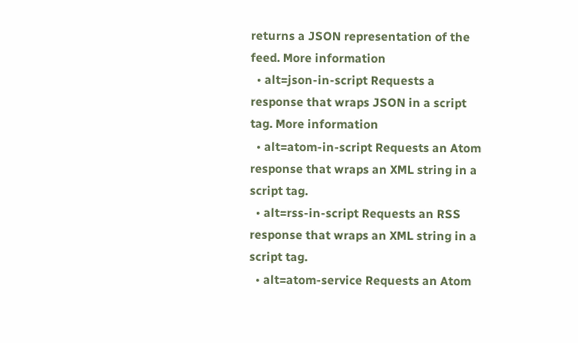returns a JSON representation of the feed. More information
  • alt=json-in-script Requests a response that wraps JSON in a script tag. More information
  • alt=atom-in-script Requests an Atom response that wraps an XML string in a script tag.
  • alt=rss-in-script Requests an RSS response that wraps an XML string in a script tag.
  • alt=atom-service Requests an Atom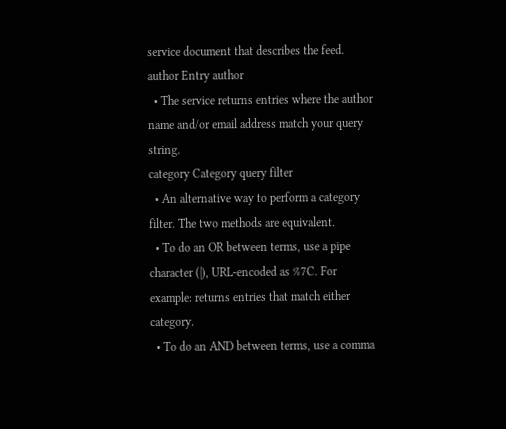service document that describes the feed.
author Entry author
  • The service returns entries where the author name and/or email address match your query string.
category Category query filter
  • An alternative way to perform a category filter. The two methods are equivalent.
  • To do an OR between terms, use a pipe character (|), URL-encoded as %7C. For example: returns entries that match either category.
  • To do an AND between terms, use a comma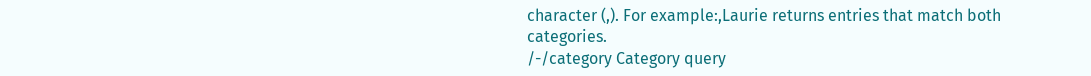character (,). For example:,Laurie returns entries that match both categories.
/-/category Category query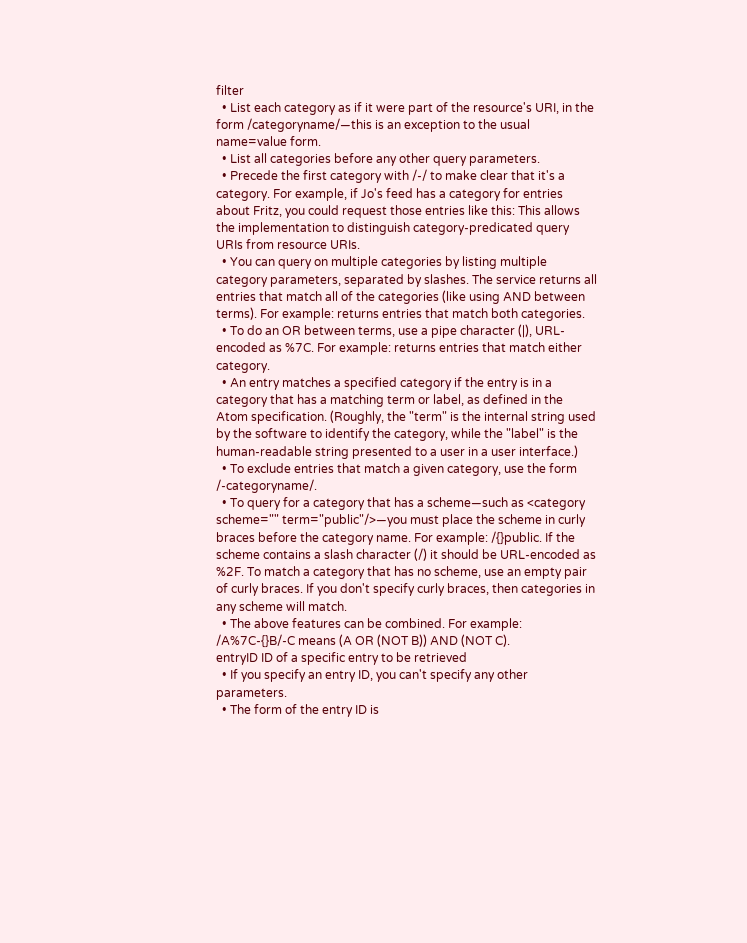filter
  • List each category as if it were part of the resource's URI, in the form /categoryname/—this is an exception to the usual name=value form.
  • List all categories before any other query parameters.
  • Precede the first category with /-/ to make clear that it's a category. For example, if Jo's feed has a category for entries about Fritz, you could request those entries like this: This allows the implementation to distinguish category-predicated query URIs from resource URIs.
  • You can query on multiple categories by listing multiple category parameters, separated by slashes. The service returns all entries that match all of the categories (like using AND between terms). For example: returns entries that match both categories.
  • To do an OR between terms, use a pipe character (|), URL-encoded as %7C. For example: returns entries that match either category.
  • An entry matches a specified category if the entry is in a category that has a matching term or label, as defined in the Atom specification. (Roughly, the "term" is the internal string used by the software to identify the category, while the "label" is the human-readable string presented to a user in a user interface.)
  • To exclude entries that match a given category, use the form /-categoryname/.
  • To query for a category that has a scheme—such as <category scheme="" term="public"/>—you must place the scheme in curly braces before the category name. For example: /{}public. If the scheme contains a slash character (/) it should be URL-encoded as %2F. To match a category that has no scheme, use an empty pair of curly braces. If you don't specify curly braces, then categories in any scheme will match.
  • The above features can be combined. For example: /A%7C-{}B/-C means (A OR (NOT B)) AND (NOT C).
entryID ID of a specific entry to be retrieved
  • If you specify an entry ID, you can't specify any other parameters.
  • The form of the entry ID is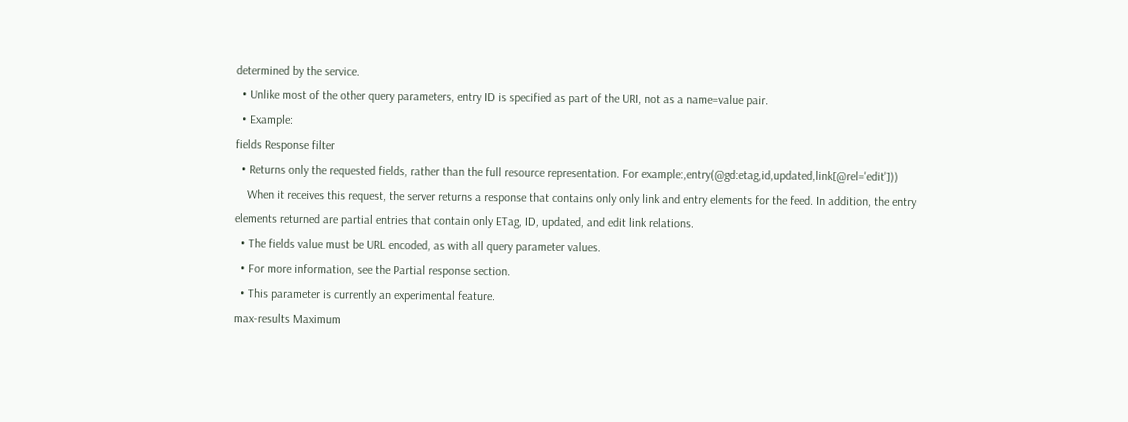determined by the service.
  • Unlike most of the other query parameters, entry ID is specified as part of the URI, not as a name=value pair.
  • Example:
fields Response filter
  • Returns only the requested fields, rather than the full resource representation. For example:,entry(@gd:etag,id,updated,link[@rel='edit']))
    When it receives this request, the server returns a response that contains only only link and entry elements for the feed. In addition, the entry elements returned are partial entries that contain only ETag, ID, updated, and edit link relations.
  • The fields value must be URL encoded, as with all query parameter values.
  • For more information, see the Partial response section.
  • This parameter is currently an experimental feature.
max-results Maximum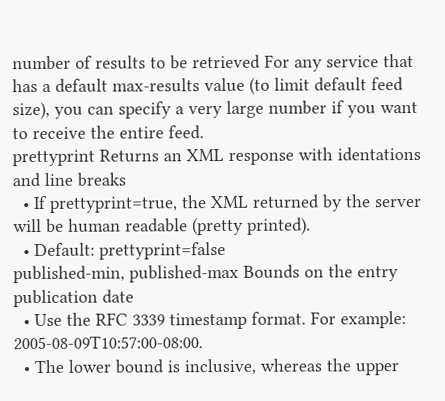number of results to be retrieved For any service that has a default max-results value (to limit default feed size), you can specify a very large number if you want to receive the entire feed.
prettyprint Returns an XML response with identations and line breaks
  • If prettyprint=true, the XML returned by the server will be human readable (pretty printed).
  • Default: prettyprint=false
published-min, published-max Bounds on the entry publication date
  • Use the RFC 3339 timestamp format. For example: 2005-08-09T10:57:00-08:00.
  • The lower bound is inclusive, whereas the upper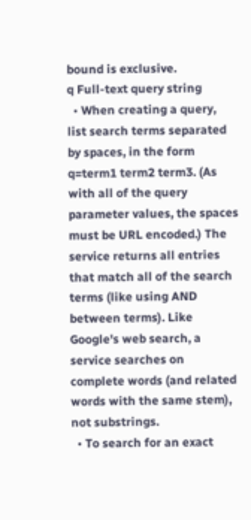bound is exclusive.
q Full-text query string
  • When creating a query, list search terms separated by spaces, in the form q=term1 term2 term3. (As with all of the query parameter values, the spaces must be URL encoded.) The service returns all entries that match all of the search terms (like using AND between terms). Like Google's web search, a service searches on complete words (and related words with the same stem), not substrings.
  • To search for an exact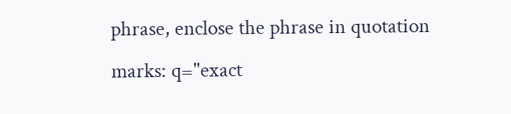phrase, enclose the phrase in quotation marks: q="exact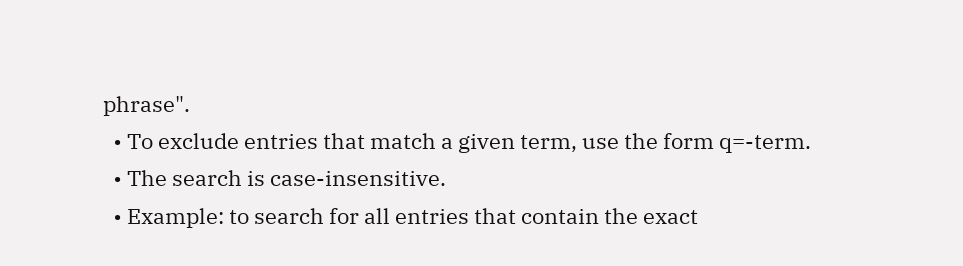phrase".
  • To exclude entries that match a given term, use the form q=-term.
  • The search is case-insensitive.
  • Example: to search for all entries that contain the exact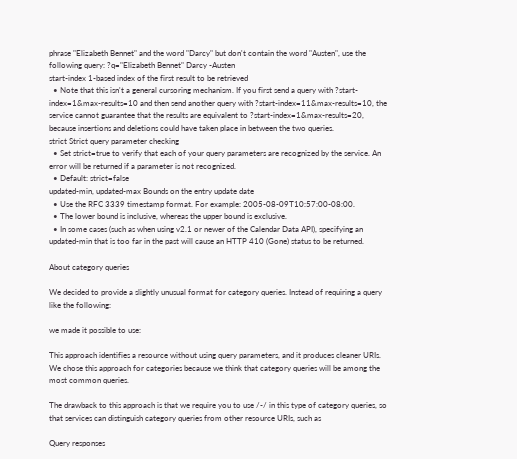phrase "Elizabeth Bennet" and the word "Darcy" but don't contain the word "Austen", use the following query: ?q="Elizabeth Bennet" Darcy -Austen
start-index 1-based index of the first result to be retrieved
  • Note that this isn't a general cursoring mechanism. If you first send a query with ?start-index=1&max-results=10 and then send another query with ?start-index=11&max-results=10, the service cannot guarantee that the results are equivalent to ?start-index=1&max-results=20, because insertions and deletions could have taken place in between the two queries.
strict Strict query parameter checking
  • Set strict=true to verify that each of your query parameters are recognized by the service. An error will be returned if a parameter is not recognized.
  • Default: strict=false
updated-min, updated-max Bounds on the entry update date
  • Use the RFC 3339 timestamp format. For example: 2005-08-09T10:57:00-08:00.
  • The lower bound is inclusive, whereas the upper bound is exclusive.
  • In some cases (such as when using v2.1 or newer of the Calendar Data API), specifying an updated-min that is too far in the past will cause an HTTP 410 (Gone) status to be returned.

About category queries

We decided to provide a slightly unusual format for category queries. Instead of requiring a query like the following:

we made it possible to use:

This approach identifies a resource without using query parameters, and it produces cleaner URIs. We chose this approach for categories because we think that category queries will be among the most common queries.

The drawback to this approach is that we require you to use /-/ in this type of category queries, so that services can distinguish category queries from other resource URIs, such as

Query responses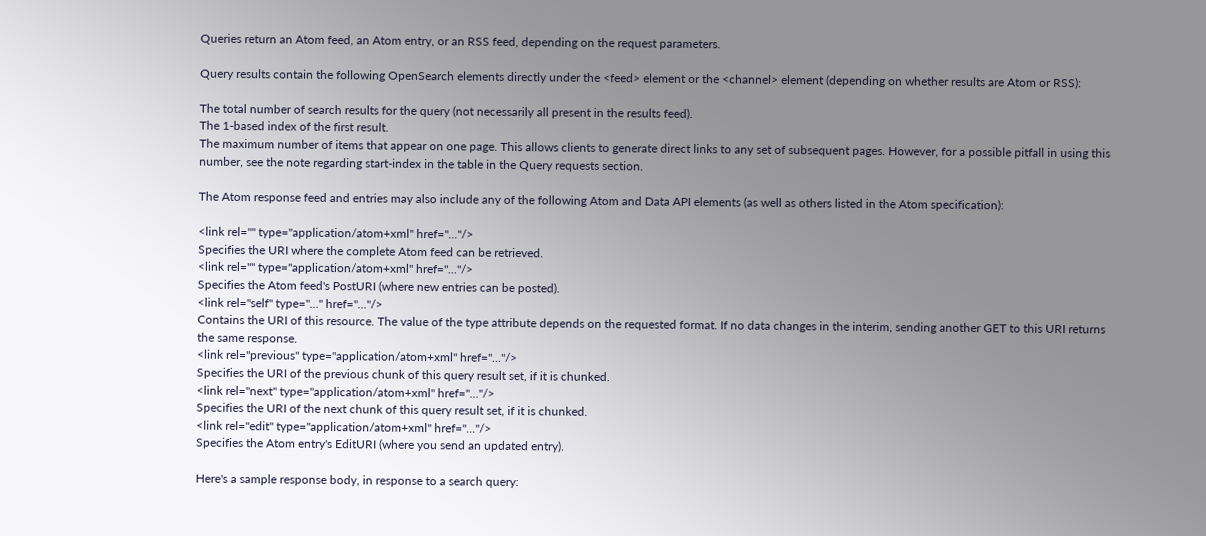Queries return an Atom feed, an Atom entry, or an RSS feed, depending on the request parameters.

Query results contain the following OpenSearch elements directly under the <feed> element or the <channel> element (depending on whether results are Atom or RSS):

The total number of search results for the query (not necessarily all present in the results feed).
The 1-based index of the first result.
The maximum number of items that appear on one page. This allows clients to generate direct links to any set of subsequent pages. However, for a possible pitfall in using this number, see the note regarding start-index in the table in the Query requests section.

The Atom response feed and entries may also include any of the following Atom and Data API elements (as well as others listed in the Atom specification):

<link rel="" type="application/atom+xml" href="..."/>
Specifies the URI where the complete Atom feed can be retrieved.
<link rel="" type="application/atom+xml" href="..."/>
Specifies the Atom feed's PostURI (where new entries can be posted).
<link rel="self" type="..." href="..."/>
Contains the URI of this resource. The value of the type attribute depends on the requested format. If no data changes in the interim, sending another GET to this URI returns the same response.
<link rel="previous" type="application/atom+xml" href="..."/>
Specifies the URI of the previous chunk of this query result set, if it is chunked.
<link rel="next" type="application/atom+xml" href="..."/>
Specifies the URI of the next chunk of this query result set, if it is chunked.
<link rel="edit" type="application/atom+xml" href="..."/>
Specifies the Atom entry's EditURI (where you send an updated entry).

Here's a sample response body, in response to a search query: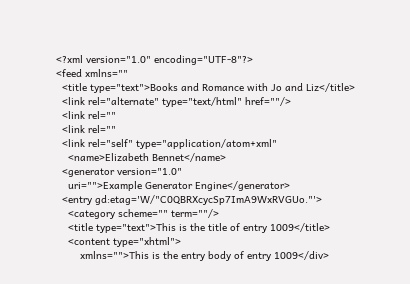<?xml version="1.0" encoding="UTF-8"?>
<feed xmlns=""
  <title type="text">Books and Romance with Jo and Liz</title>
  <link rel="alternate" type="text/html" href=""/>
  <link rel=""
  <link rel=""
  <link rel="self" type="application/atom+xml"
    <name>Elizabeth Bennet</name>
  <generator version="1.0"
    uri="">Example Generator Engine</generator>
  <entry gd:etag='W/"C0QBRXcycSp7ImA9WxRVGUo."'>
    <category scheme="" term=""/>
    <title type="text">This is the title of entry 1009</title>
    <content type="xhtml">
        xmlns="">This is the entry body of entry 1009</div>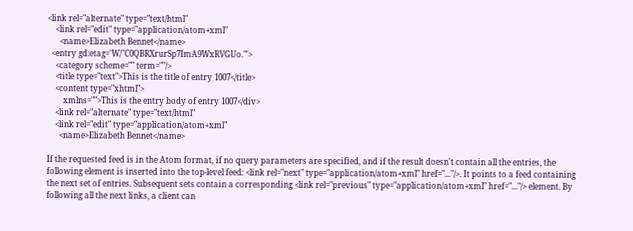<link rel="alternate" type="text/html"
    <link rel="edit" type="application/atom+xml"
      <name>Elizabeth Bennet</name>
  <entry gd:etag='W/"C0QBRXrurSp7ImA9WxRVGUo."'>
    <category scheme="" term=""/>
    <title type="text">This is the title of entry 1007</title>
    <content type="xhtml">
        xmlns="">This is the entry body of entry 1007</div>
    <link rel="alternate" type="text/html"
    <link rel="edit" type="application/atom+xml"
      <name>Elizabeth Bennet</name>

If the requested feed is in the Atom format, if no query parameters are specified, and if the result doesn't contain all the entries, the following element is inserted into the top-level feed: <link rel="next" type="application/atom+xml" href="..."/>. It points to a feed containing the next set of entries. Subsequent sets contain a corresponding <link rel="previous" type="application/atom+xml" href="..."/> element. By following all the next links, a client can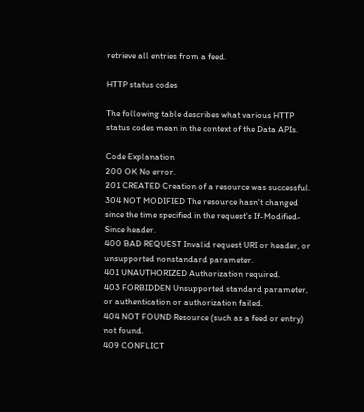retrieve all entries from a feed.

HTTP status codes

The following table describes what various HTTP status codes mean in the context of the Data APIs.

Code Explanation
200 OK No error.
201 CREATED Creation of a resource was successful.
304 NOT MODIFIED The resource hasn't changed since the time specified in the request's If-Modified-Since header.
400 BAD REQUEST Invalid request URI or header, or unsupported nonstandard parameter.
401 UNAUTHORIZED Authorization required.
403 FORBIDDEN Unsupported standard parameter, or authentication or authorization failed.
404 NOT FOUND Resource (such as a feed or entry) not found.
409 CONFLICT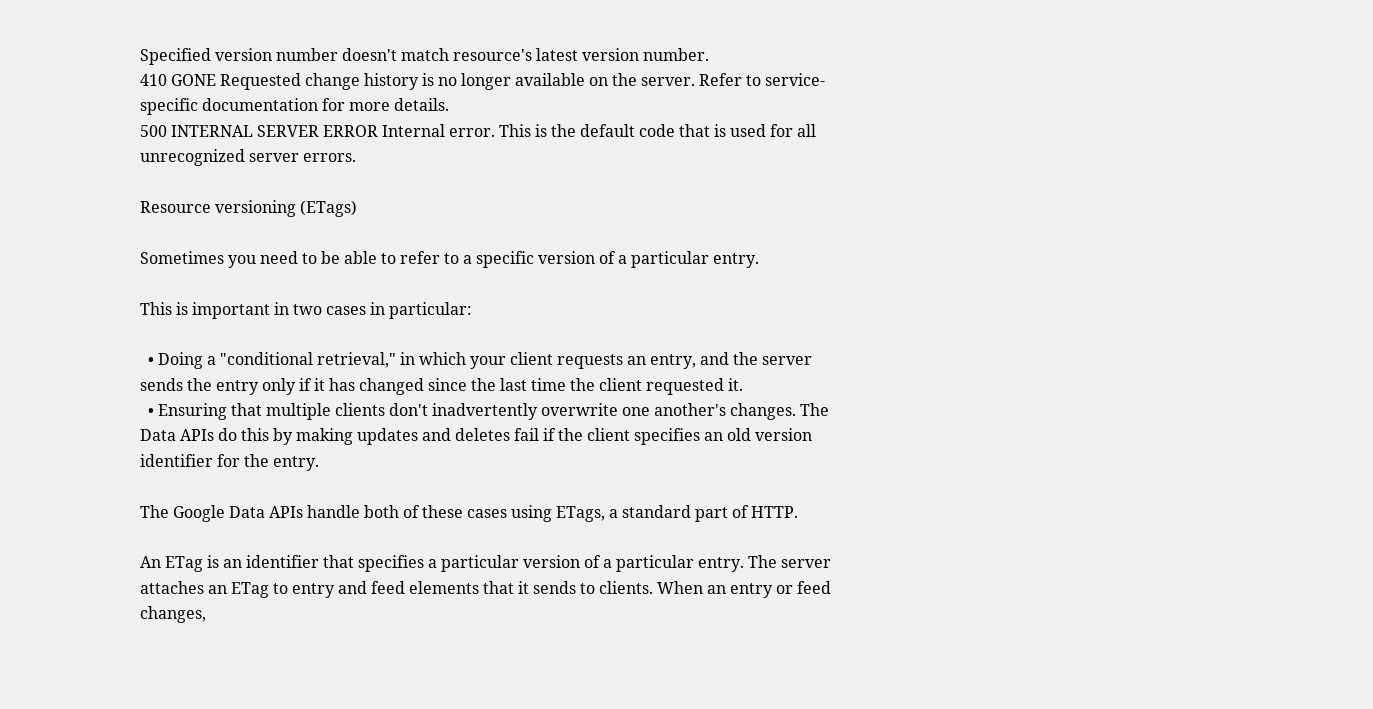Specified version number doesn't match resource's latest version number.
410 GONE Requested change history is no longer available on the server. Refer to service-specific documentation for more details.
500 INTERNAL SERVER ERROR Internal error. This is the default code that is used for all unrecognized server errors.

Resource versioning (ETags)

Sometimes you need to be able to refer to a specific version of a particular entry.

This is important in two cases in particular:

  • Doing a "conditional retrieval," in which your client requests an entry, and the server sends the entry only if it has changed since the last time the client requested it.
  • Ensuring that multiple clients don't inadvertently overwrite one another's changes. The Data APIs do this by making updates and deletes fail if the client specifies an old version identifier for the entry.

The Google Data APIs handle both of these cases using ETags, a standard part of HTTP.

An ETag is an identifier that specifies a particular version of a particular entry. The server attaches an ETag to entry and feed elements that it sends to clients. When an entry or feed changes,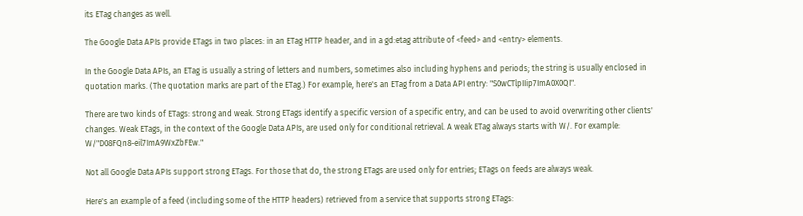its ETag changes as well.

The Google Data APIs provide ETags in two places: in an ETag HTTP header, and in a gd:etag attribute of <feed> and <entry> elements.

In the Google Data APIs, an ETag is usually a string of letters and numbers, sometimes also including hyphens and periods; the string is usually enclosed in quotation marks. (The quotation marks are part of the ETag.) For example, here's an ETag from a Data API entry: "S0wCTlpIIip7ImA0X0QI".

There are two kinds of ETags: strong and weak. Strong ETags identify a specific version of a specific entry, and can be used to avoid overwriting other clients' changes. Weak ETags, in the context of the Google Data APIs, are used only for conditional retrieval. A weak ETag always starts with W/. For example: W/"D08FQn8-eil7ImA9WxZbFEw."

Not all Google Data APIs support strong ETags. For those that do, the strong ETags are used only for entries; ETags on feeds are always weak.

Here's an example of a feed (including some of the HTTP headers) retrieved from a service that supports strong ETags: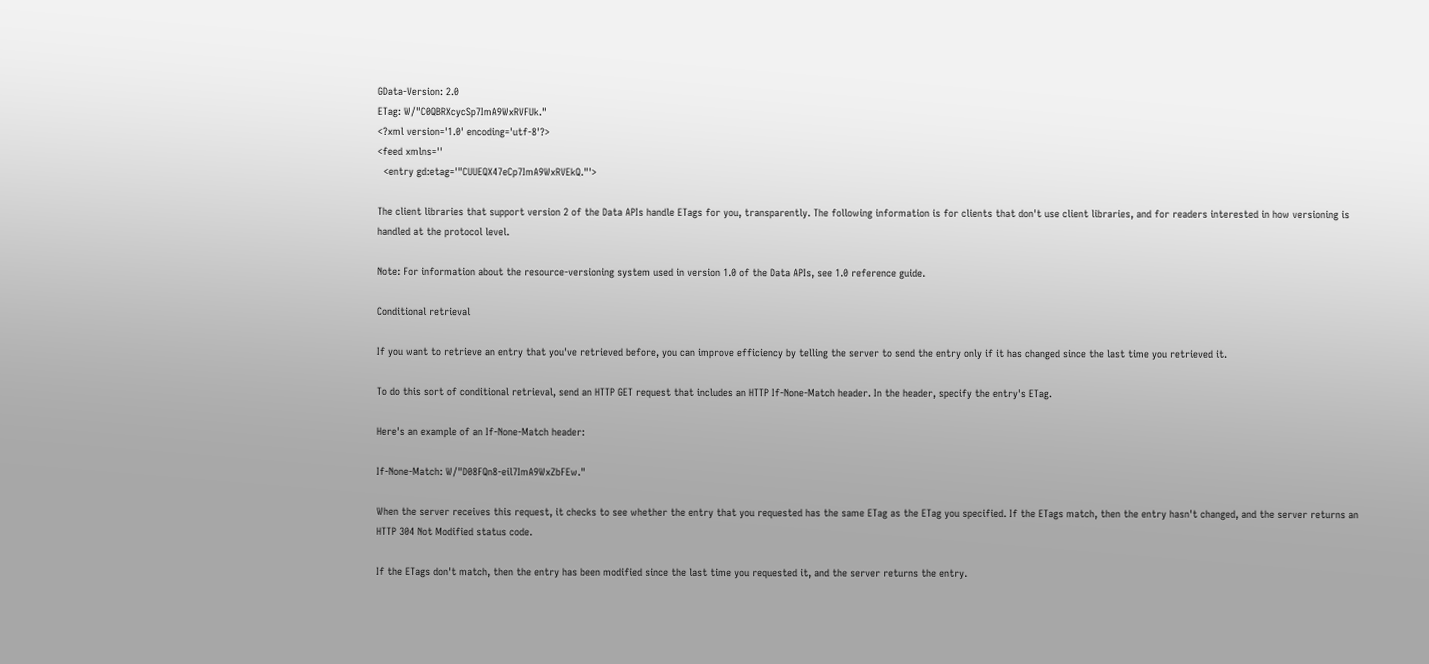GData-Version: 2.0
ETag: W/"C0QBRXcycSp7ImA9WxRVFUk."
<?xml version='1.0' encoding='utf-8'?>
<feed xmlns=''
  <entry gd:etag='"CUUEQX47eCp7ImA9WxRVEkQ."'>

The client libraries that support version 2 of the Data APIs handle ETags for you, transparently. The following information is for clients that don't use client libraries, and for readers interested in how versioning is handled at the protocol level.

Note: For information about the resource-versioning system used in version 1.0 of the Data APIs, see 1.0 reference guide.

Conditional retrieval

If you want to retrieve an entry that you've retrieved before, you can improve efficiency by telling the server to send the entry only if it has changed since the last time you retrieved it.

To do this sort of conditional retrieval, send an HTTP GET request that includes an HTTP If-None-Match header. In the header, specify the entry's ETag.

Here's an example of an If-None-Match header:

If-None-Match: W/"D08FQn8-eil7ImA9WxZbFEw."

When the server receives this request, it checks to see whether the entry that you requested has the same ETag as the ETag you specified. If the ETags match, then the entry hasn't changed, and the server returns an HTTP 304 Not Modified status code.

If the ETags don't match, then the entry has been modified since the last time you requested it, and the server returns the entry.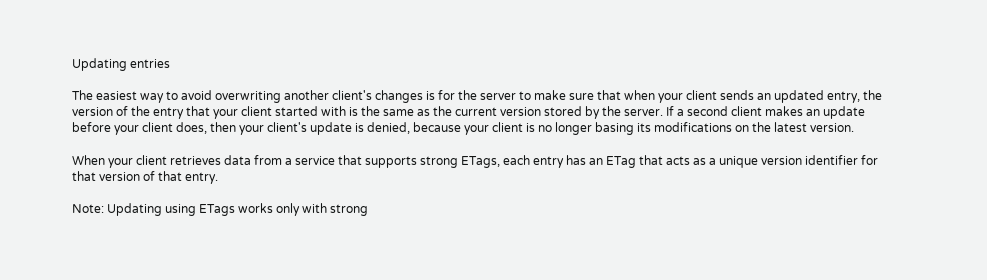Updating entries

The easiest way to avoid overwriting another client's changes is for the server to make sure that when your client sends an updated entry, the version of the entry that your client started with is the same as the current version stored by the server. If a second client makes an update before your client does, then your client's update is denied, because your client is no longer basing its modifications on the latest version.

When your client retrieves data from a service that supports strong ETags, each entry has an ETag that acts as a unique version identifier for that version of that entry.

Note: Updating using ETags works only with strong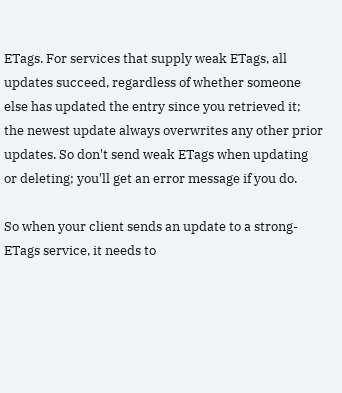ETags. For services that supply weak ETags, all updates succeed, regardless of whether someone else has updated the entry since you retrieved it; the newest update always overwrites any other prior updates. So don't send weak ETags when updating or deleting; you'll get an error message if you do.

So when your client sends an update to a strong-ETags service, it needs to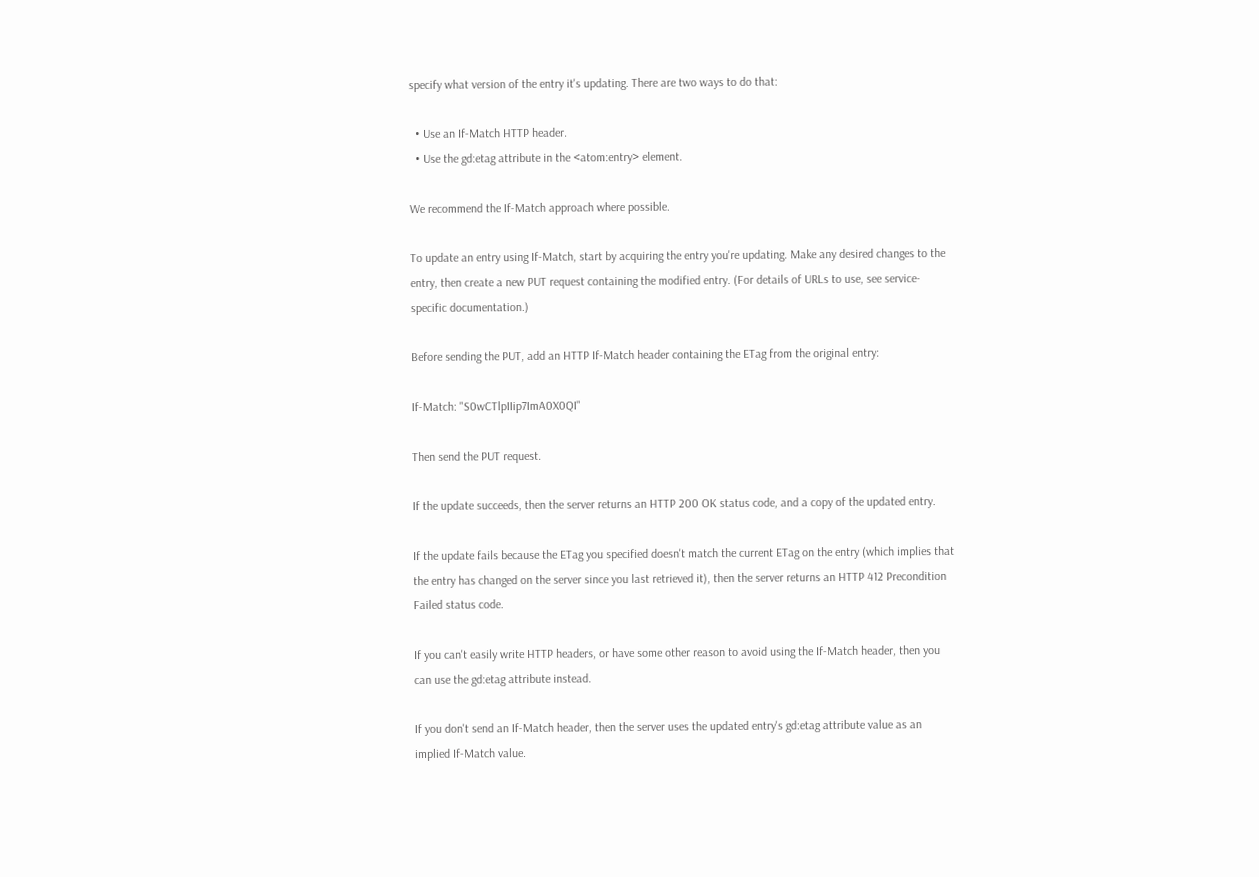specify what version of the entry it's updating. There are two ways to do that:

  • Use an If-Match HTTP header.
  • Use the gd:etag attribute in the <atom:entry> element.

We recommend the If-Match approach where possible.

To update an entry using If-Match, start by acquiring the entry you're updating. Make any desired changes to the entry, then create a new PUT request containing the modified entry. (For details of URLs to use, see service-specific documentation.)

Before sending the PUT, add an HTTP If-Match header containing the ETag from the original entry:

If-Match: "S0wCTlpIIip7ImA0X0QI"

Then send the PUT request.

If the update succeeds, then the server returns an HTTP 200 OK status code, and a copy of the updated entry.

If the update fails because the ETag you specified doesn't match the current ETag on the entry (which implies that the entry has changed on the server since you last retrieved it), then the server returns an HTTP 412 Precondition Failed status code.

If you can't easily write HTTP headers, or have some other reason to avoid using the If-Match header, then you can use the gd:etag attribute instead.

If you don't send an If-Match header, then the server uses the updated entry's gd:etag attribute value as an implied If-Match value.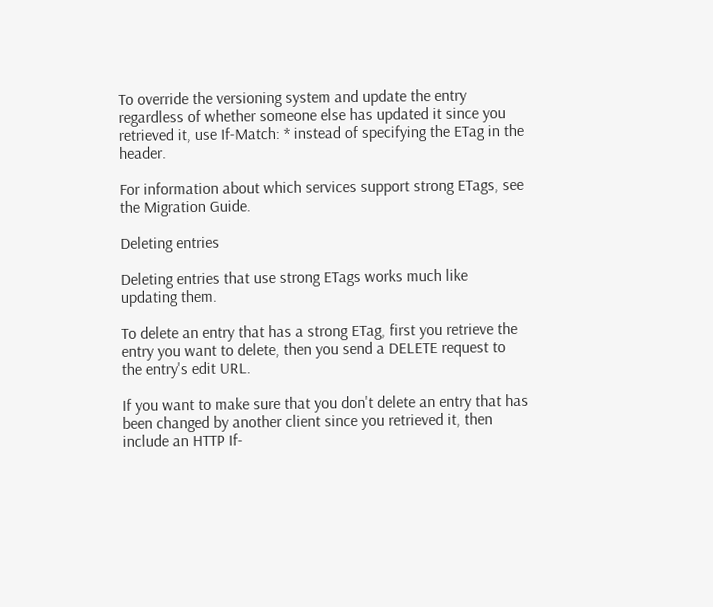To override the versioning system and update the entry regardless of whether someone else has updated it since you retrieved it, use If-Match: * instead of specifying the ETag in the header.

For information about which services support strong ETags, see the Migration Guide.

Deleting entries

Deleting entries that use strong ETags works much like updating them.

To delete an entry that has a strong ETag, first you retrieve the entry you want to delete, then you send a DELETE request to the entry's edit URL.

If you want to make sure that you don't delete an entry that has been changed by another client since you retrieved it, then include an HTTP If-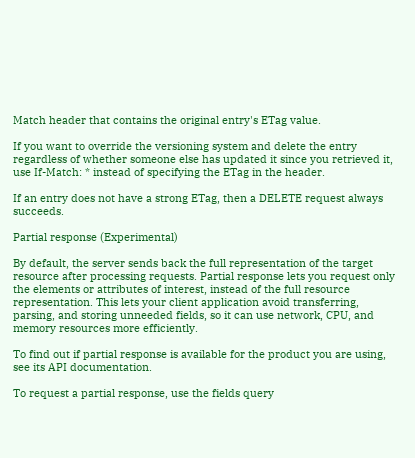Match header that contains the original entry's ETag value.

If you want to override the versioning system and delete the entry regardless of whether someone else has updated it since you retrieved it, use If-Match: * instead of specifying the ETag in the header.

If an entry does not have a strong ETag, then a DELETE request always succeeds.

Partial response (Experimental)

By default, the server sends back the full representation of the target resource after processing requests. Partial response lets you request only the elements or attributes of interest, instead of the full resource representation. This lets your client application avoid transferring, parsing, and storing unneeded fields, so it can use network, CPU, and memory resources more efficiently.

To find out if partial response is available for the product you are using, see its API documentation.

To request a partial response, use the fields query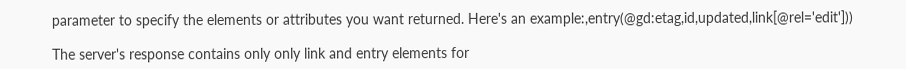parameter to specify the elements or attributes you want returned. Here's an example:,entry(@gd:etag,id,updated,link[@rel='edit']))

The server's response contains only only link and entry elements for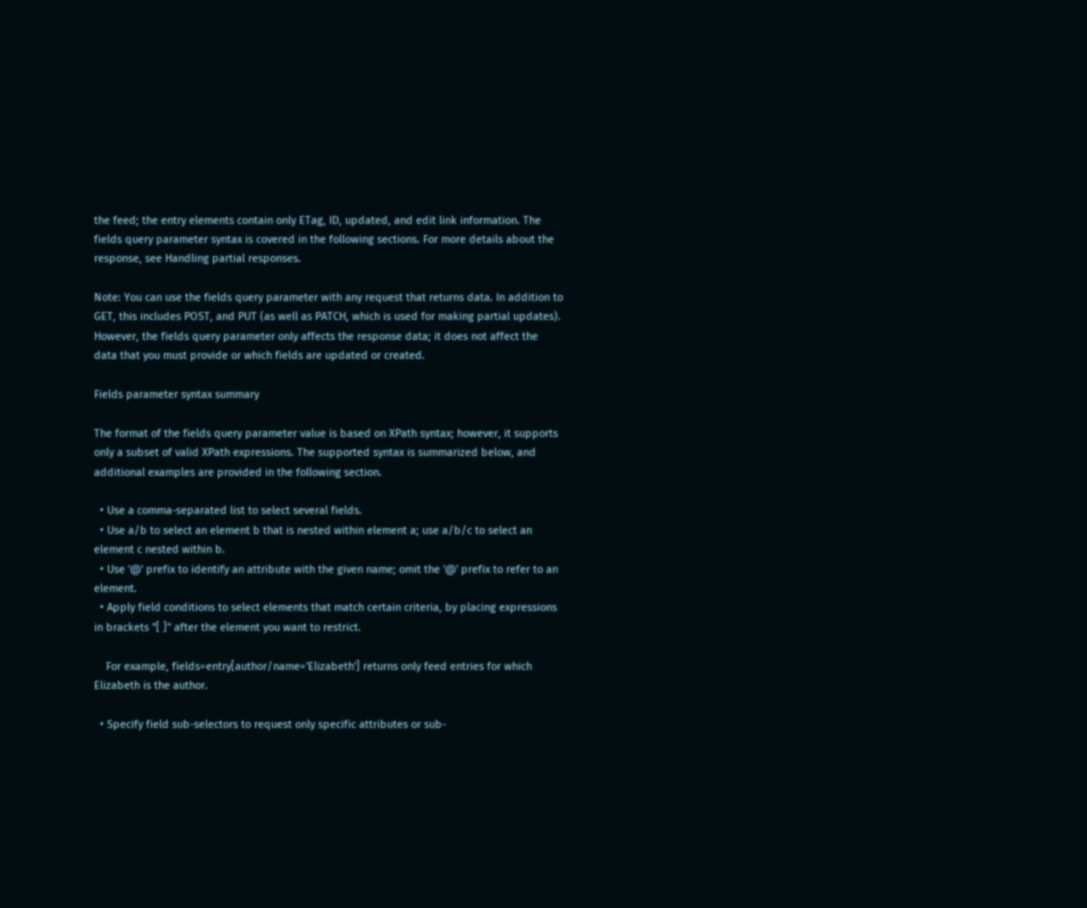the feed; the entry elements contain only ETag, ID, updated, and edit link information. The fields query parameter syntax is covered in the following sections. For more details about the response, see Handling partial responses.

Note: You can use the fields query parameter with any request that returns data. In addition to GET, this includes POST, and PUT (as well as PATCH, which is used for making partial updates). However, the fields query parameter only affects the response data; it does not affect the data that you must provide or which fields are updated or created.

Fields parameter syntax summary

The format of the fields query parameter value is based on XPath syntax; however, it supports only a subset of valid XPath expressions. The supported syntax is summarized below, and additional examples are provided in the following section.

  • Use a comma-separated list to select several fields.
  • Use a/b to select an element b that is nested within element a; use a/b/c to select an element c nested within b.
  • Use '@' prefix to identify an attribute with the given name; omit the '@' prefix to refer to an element.
  • Apply field conditions to select elements that match certain criteria, by placing expressions in brackets "[ ]" after the element you want to restrict.

    For example, fields=entry[author/name='Elizabeth'] returns only feed entries for which Elizabeth is the author.

  • Specify field sub-selectors to request only specific attributes or sub-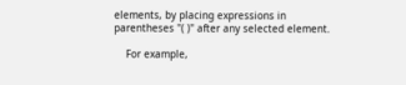elements, by placing expressions in parentheses "( )" after any selected element.

    For example,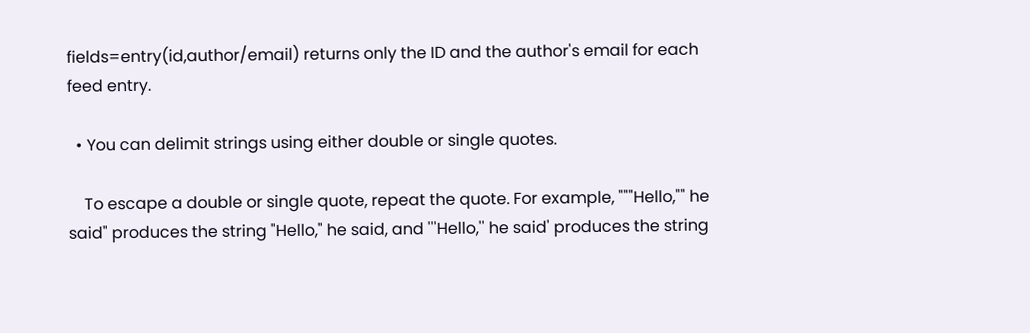fields=entry(id,author/email) returns only the ID and the author's email for each feed entry.

  • You can delimit strings using either double or single quotes.

    To escape a double or single quote, repeat the quote. For example, """Hello,"" he said" produces the string "Hello," he said, and '''Hello,'' he said' produces the string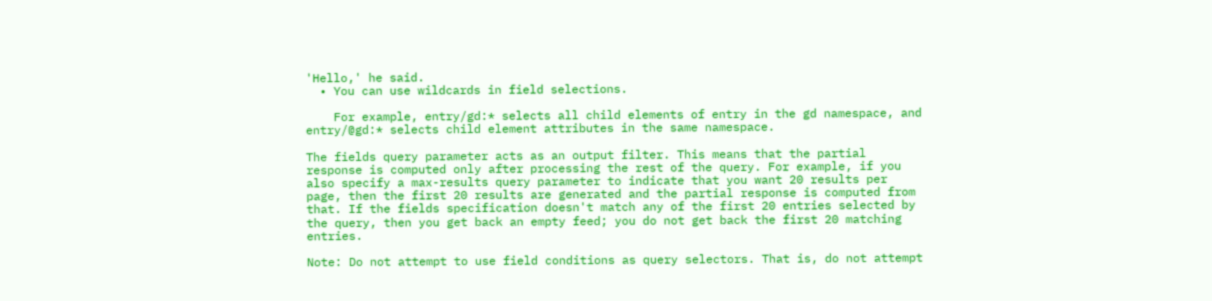'Hello,' he said.
  • You can use wildcards in field selections.

    For example, entry/gd:* selects all child elements of entry in the gd namespace, and entry/@gd:* selects child element attributes in the same namespace.

The fields query parameter acts as an output filter. This means that the partial response is computed only after processing the rest of the query. For example, if you also specify a max-results query parameter to indicate that you want 20 results per page, then the first 20 results are generated and the partial response is computed from that. If the fields specification doesn't match any of the first 20 entries selected by the query, then you get back an empty feed; you do not get back the first 20 matching entries.

Note: Do not attempt to use field conditions as query selectors. That is, do not attempt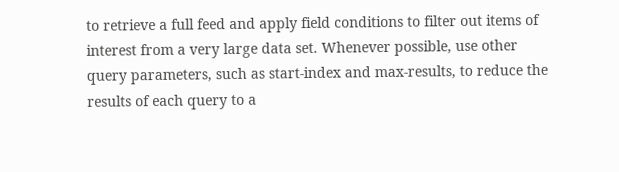to retrieve a full feed and apply field conditions to filter out items of interest from a very large data set. Whenever possible, use other query parameters, such as start-index and max-results, to reduce the results of each query to a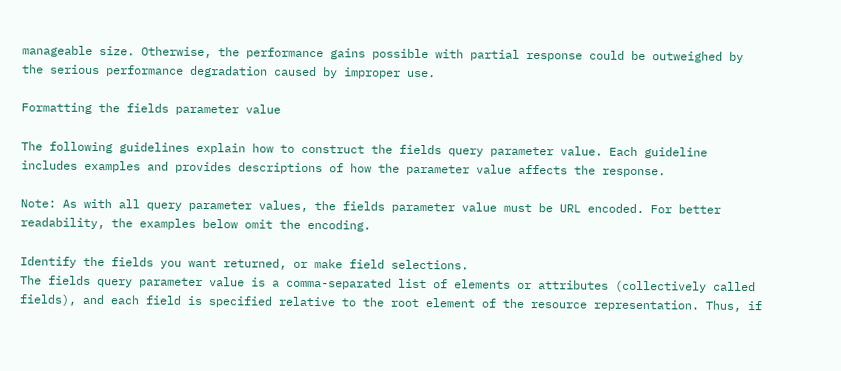manageable size. Otherwise, the performance gains possible with partial response could be outweighed by the serious performance degradation caused by improper use.

Formatting the fields parameter value

The following guidelines explain how to construct the fields query parameter value. Each guideline includes examples and provides descriptions of how the parameter value affects the response.

Note: As with all query parameter values, the fields parameter value must be URL encoded. For better readability, the examples below omit the encoding.

Identify the fields you want returned, or make field selections.
The fields query parameter value is a comma-separated list of elements or attributes (collectively called fields), and each field is specified relative to the root element of the resource representation. Thus, if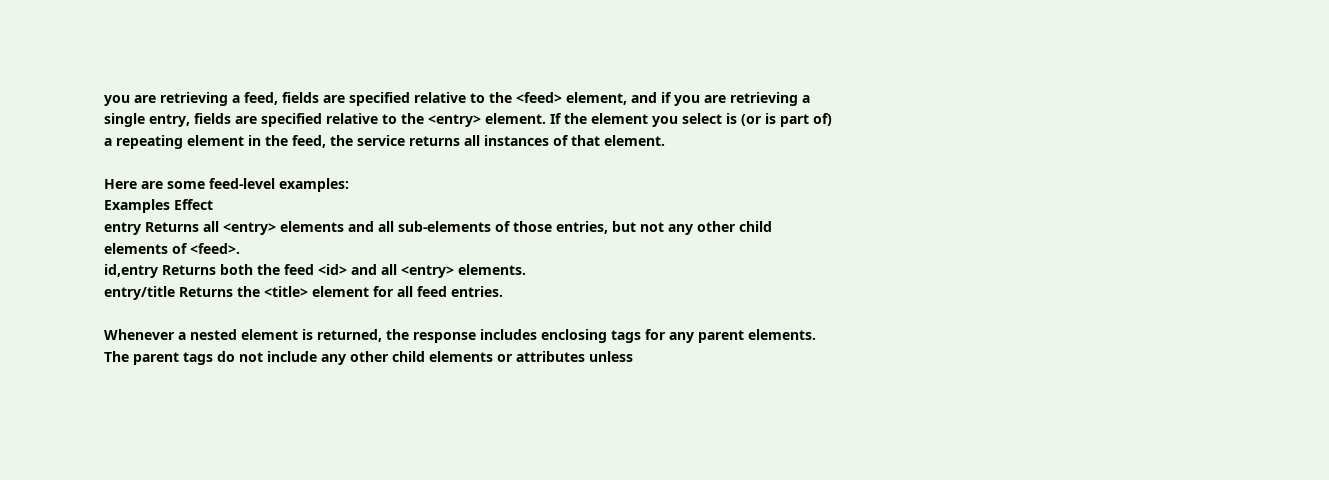you are retrieving a feed, fields are specified relative to the <feed> element, and if you are retrieving a single entry, fields are specified relative to the <entry> element. If the element you select is (or is part of) a repeating element in the feed, the service returns all instances of that element.

Here are some feed-level examples:
Examples Effect
entry Returns all <entry> elements and all sub-elements of those entries, but not any other child elements of <feed>.
id,entry Returns both the feed <id> and all <entry> elements.
entry/title Returns the <title> element for all feed entries.

Whenever a nested element is returned, the response includes enclosing tags for any parent elements. The parent tags do not include any other child elements or attributes unless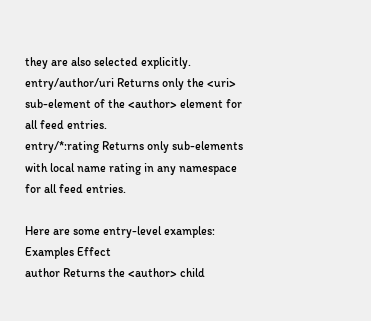they are also selected explicitly.
entry/author/uri Returns only the <uri> sub-element of the <author> element for all feed entries.
entry/*:rating Returns only sub-elements with local name rating in any namespace for all feed entries.

Here are some entry-level examples:
Examples Effect
author Returns the <author> child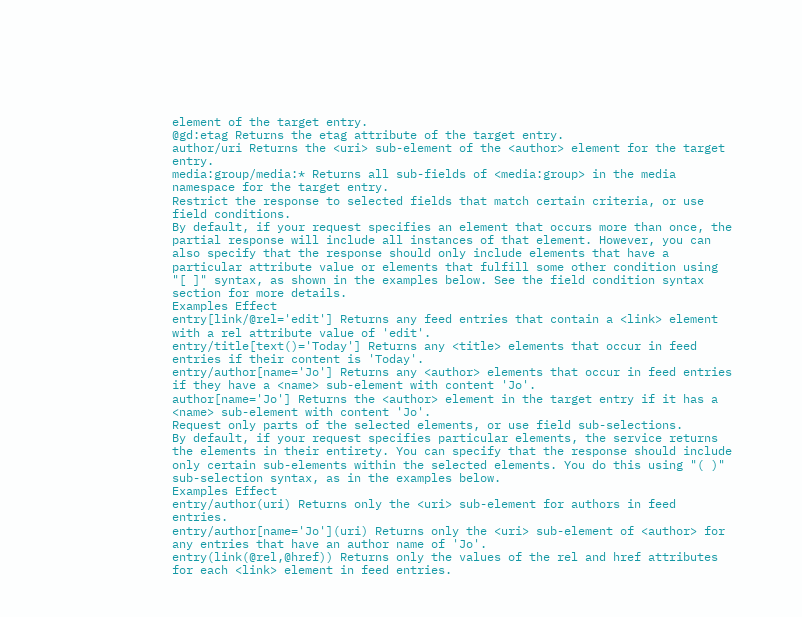element of the target entry.
@gd:etag Returns the etag attribute of the target entry.
author/uri Returns the <uri> sub-element of the <author> element for the target entry.
media:group/media:* Returns all sub-fields of <media:group> in the media namespace for the target entry.
Restrict the response to selected fields that match certain criteria, or use field conditions.
By default, if your request specifies an element that occurs more than once, the partial response will include all instances of that element. However, you can also specify that the response should only include elements that have a particular attribute value or elements that fulfill some other condition using "[ ]" syntax, as shown in the examples below. See the field condition syntax section for more details.
Examples Effect
entry[link/@rel='edit'] Returns any feed entries that contain a <link> element with a rel attribute value of 'edit'.
entry/title[text()='Today'] Returns any <title> elements that occur in feed entries if their content is 'Today'.
entry/author[name='Jo'] Returns any <author> elements that occur in feed entries if they have a <name> sub-element with content 'Jo'.
author[name='Jo'] Returns the <author> element in the target entry if it has a <name> sub-element with content 'Jo'.
Request only parts of the selected elements, or use field sub-selections.
By default, if your request specifies particular elements, the service returns the elements in their entirety. You can specify that the response should include only certain sub-elements within the selected elements. You do this using "( )" sub-selection syntax, as in the examples below.
Examples Effect
entry/author(uri) Returns only the <uri> sub-element for authors in feed entries.
entry/author[name='Jo'](uri) Returns only the <uri> sub-element of <author> for any entries that have an author name of 'Jo'.
entry(link(@rel,@href)) Returns only the values of the rel and href attributes for each <link> element in feed entries.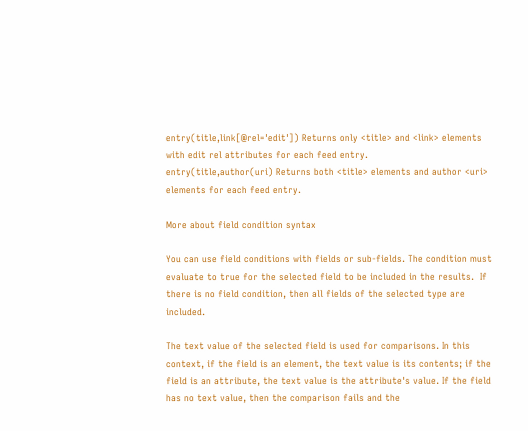entry(title,link[@rel='edit']) Returns only <title> and <link> elements with edit rel attributes for each feed entry.
entry(title,author(uri) Returns both <title> elements and author <uri> elements for each feed entry.

More about field condition syntax

You can use field conditions with fields or sub-fields. The condition must evaluate to true for the selected field to be included in the results.  If there is no field condition, then all fields of the selected type are included.

The text value of the selected field is used for comparisons. In this context, if the field is an element, the text value is its contents; if the field is an attribute, the text value is the attribute's value. If the field has no text value, then the comparison fails and the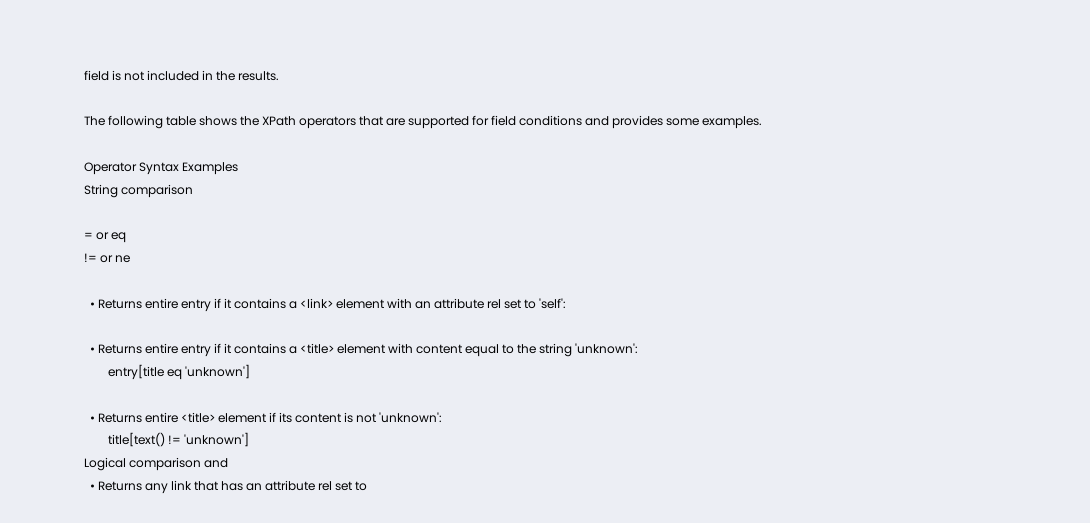field is not included in the results.

The following table shows the XPath operators that are supported for field conditions and provides some examples.

Operator Syntax Examples
String comparison

= or eq
!= or ne

  • Returns entire entry if it contains a <link> element with an attribute rel set to 'self':

  • Returns entire entry if it contains a <title> element with content equal to the string 'unknown':
        entry[title eq 'unknown']

  • Returns entire <title> element if its content is not 'unknown':
        title[text() != 'unknown']
Logical comparison and
  • Returns any link that has an attribute rel set to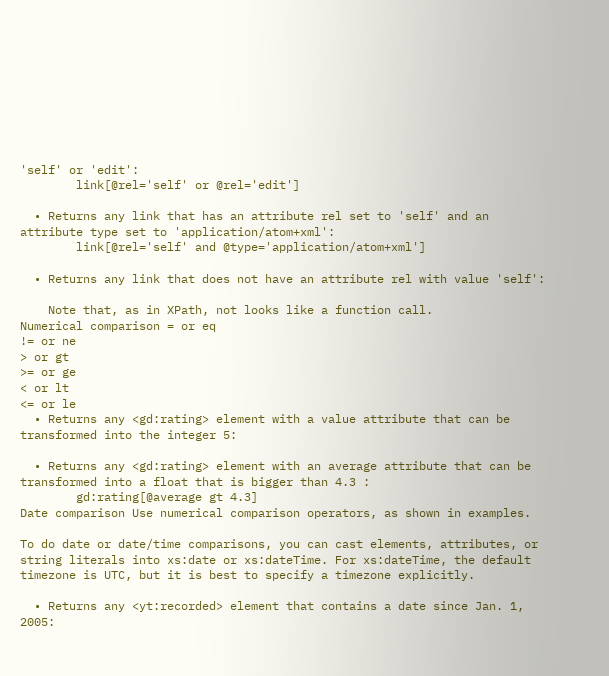'self' or 'edit':
        link[@rel='self' or @rel='edit']

  • Returns any link that has an attribute rel set to 'self' and an attribute type set to 'application/atom+xml':
        link[@rel='self' and @type='application/atom+xml']

  • Returns any link that does not have an attribute rel with value 'self':

    Note that, as in XPath, not looks like a function call.
Numerical comparison = or eq
!= or ne
> or gt
>= or ge
< or lt
<= or le
  • Returns any <gd:rating> element with a value attribute that can be transformed into the integer 5:

  • Returns any <gd:rating> element with an average attribute that can be transformed into a float that is bigger than 4.3 :
        gd:rating[@average gt 4.3]
Date comparison Use numerical comparison operators, as shown in examples.

To do date or date/time comparisons, you can cast elements, attributes, or string literals into xs:date or xs:dateTime. For xs:dateTime, the default timezone is UTC, but it is best to specify a timezone explicitly.

  • Returns any <yt:recorded> element that contains a date since Jan. 1, 2005: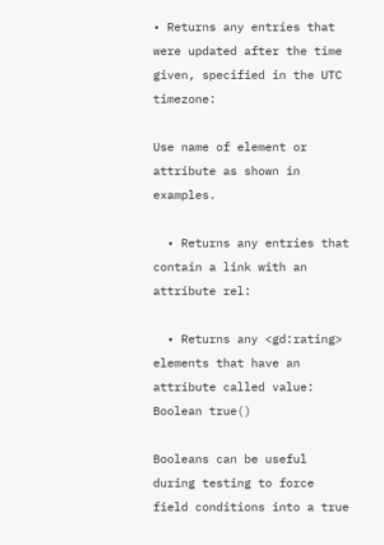• Returns any entries that were updated after the time given, specified in the UTC timezone:

Use name of element or attribute as shown in examples.

  • Returns any entries that contain a link with an attribute rel:

  • Returns any <gd:rating> elements that have an attribute called value:
Boolean true()

Booleans can be useful during testing to force field conditions into a true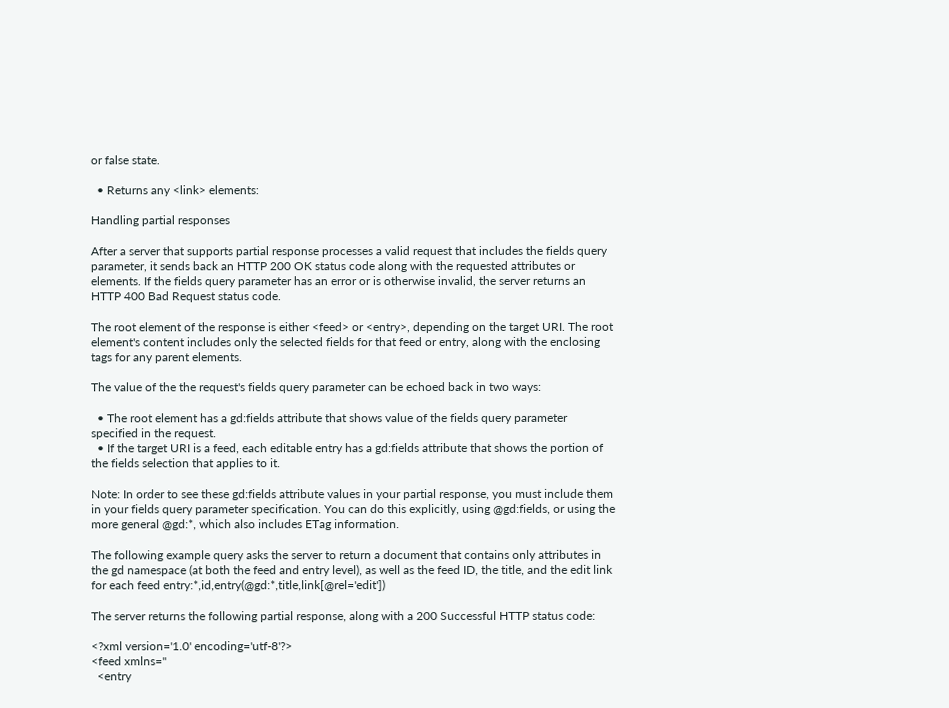or false state.

  • Returns any <link> elements:

Handling partial responses

After a server that supports partial response processes a valid request that includes the fields query parameter, it sends back an HTTP 200 OK status code along with the requested attributes or elements. If the fields query parameter has an error or is otherwise invalid, the server returns an HTTP 400 Bad Request status code.

The root element of the response is either <feed> or <entry>, depending on the target URI. The root element's content includes only the selected fields for that feed or entry, along with the enclosing tags for any parent elements.

The value of the the request's fields query parameter can be echoed back in two ways:

  • The root element has a gd:fields attribute that shows value of the fields query parameter specified in the request.
  • If the target URI is a feed, each editable entry has a gd:fields attribute that shows the portion of the fields selection that applies to it.

Note: In order to see these gd:fields attribute values in your partial response, you must include them in your fields query parameter specification. You can do this explicitly, using @gd:fields, or using the more general @gd:*, which also includes ETag information.

The following example query asks the server to return a document that contains only attributes in the gd namespace (at both the feed and entry level), as well as the feed ID, the title, and the edit link for each feed entry:*,id,entry(@gd:*,title,link[@rel='edit'])

The server returns the following partial response, along with a 200 Successful HTTP status code:

<?xml version='1.0' encoding='utf-8'?>
<feed xmlns=''
  <entry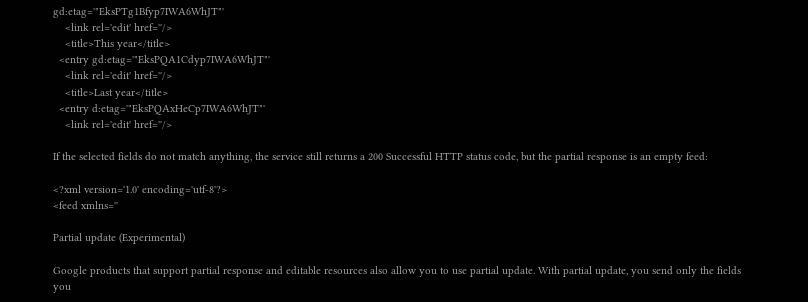gd:etag='"EksPTg1Bfyp7IWA6WhJT"'
    <link rel='edit' href=''/>
    <title>This year</title>
  <entry gd:etag='"EksPQA1Cdyp7IWA6WhJT"'
    <link rel='edit' href=''/>
    <title>Last year</title>
  <entry d:etag='"EksPQAxHeCp7IWA6WhJT"'
    <link rel='edit' href=''/>

If the selected fields do not match anything, the service still returns a 200 Successful HTTP status code, but the partial response is an empty feed:

<?xml version='1.0' encoding='utf-8'?>
<feed xmlns=''

Partial update (Experimental)

Google products that support partial response and editable resources also allow you to use partial update. With partial update, you send only the fields you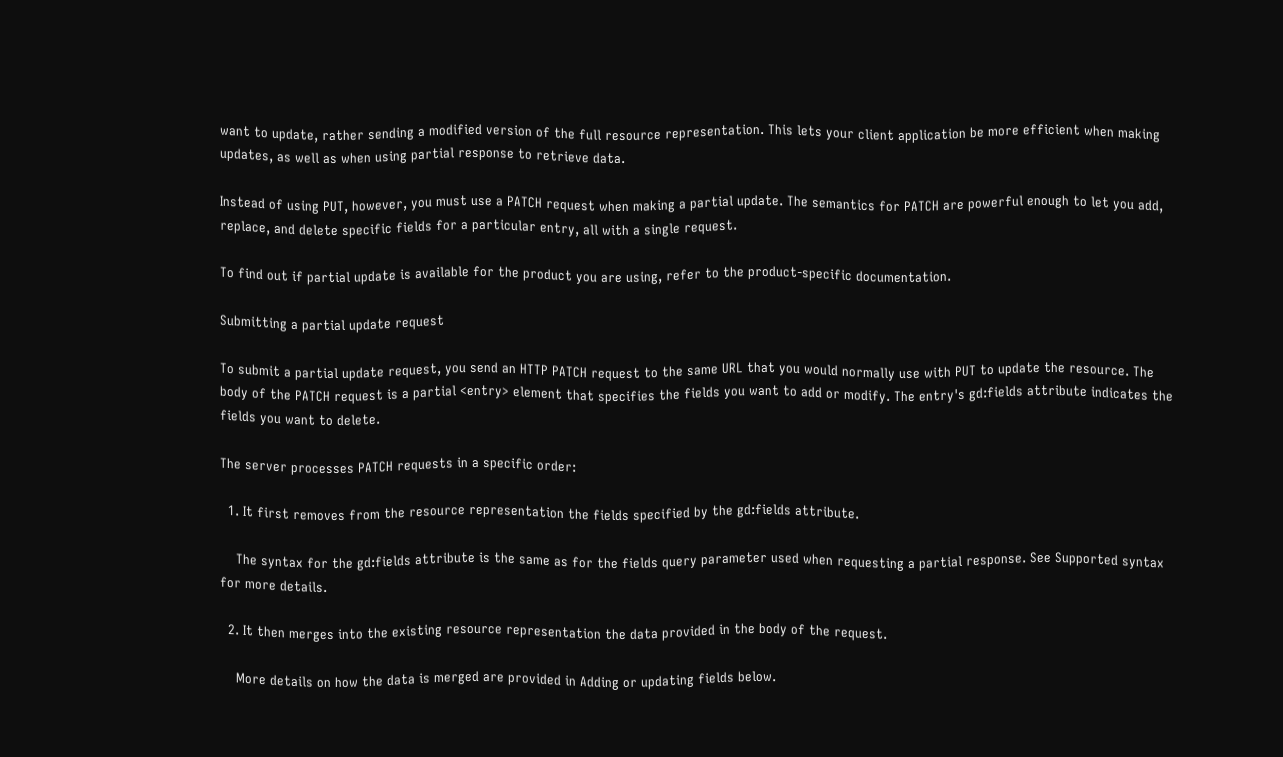want to update, rather sending a modified version of the full resource representation. This lets your client application be more efficient when making updates, as well as when using partial response to retrieve data.

Instead of using PUT, however, you must use a PATCH request when making a partial update. The semantics for PATCH are powerful enough to let you add, replace, and delete specific fields for a particular entry, all with a single request.

To find out if partial update is available for the product you are using, refer to the product-specific documentation.

Submitting a partial update request

To submit a partial update request, you send an HTTP PATCH request to the same URL that you would normally use with PUT to update the resource. The body of the PATCH request is a partial <entry> element that specifies the fields you want to add or modify. The entry's gd:fields attribute indicates the fields you want to delete.

The server processes PATCH requests in a specific order:

  1. It first removes from the resource representation the fields specified by the gd:fields attribute.

    The syntax for the gd:fields attribute is the same as for the fields query parameter used when requesting a partial response. See Supported syntax for more details.

  2. It then merges into the existing resource representation the data provided in the body of the request.

    More details on how the data is merged are provided in Adding or updating fields below.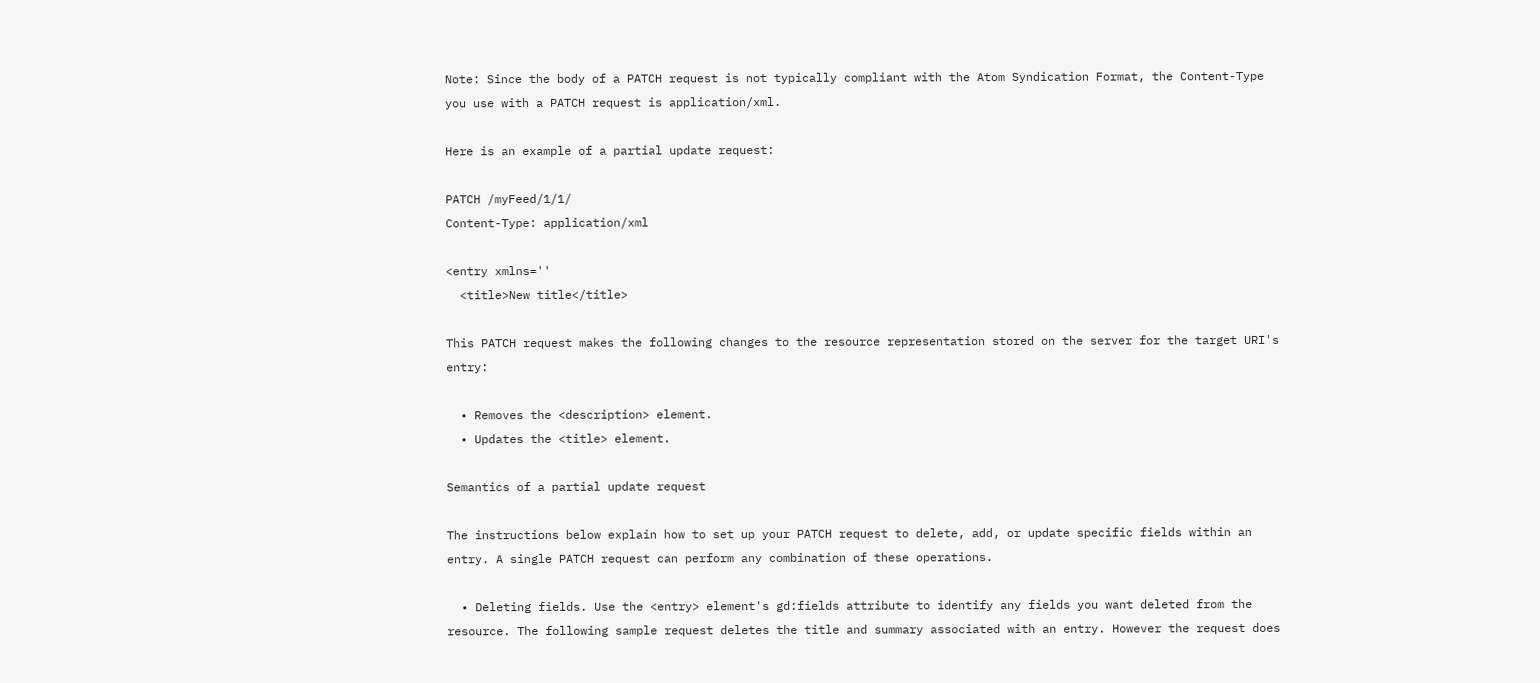Note: Since the body of a PATCH request is not typically compliant with the Atom Syndication Format, the Content-Type you use with a PATCH request is application/xml.

Here is an example of a partial update request:

PATCH /myFeed/1/1/
Content-Type: application/xml

<entry xmlns=''
  <title>New title</title>

This PATCH request makes the following changes to the resource representation stored on the server for the target URI's entry:

  • Removes the <description> element.
  • Updates the <title> element.

Semantics of a partial update request

The instructions below explain how to set up your PATCH request to delete, add, or update specific fields within an entry. A single PATCH request can perform any combination of these operations.

  • Deleting fields. Use the <entry> element's gd:fields attribute to identify any fields you want deleted from the resource. The following sample request deletes the title and summary associated with an entry. However the request does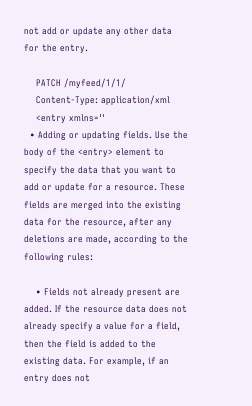not add or update any other data for the entry.

    PATCH /myfeed/1/1/
    Content-Type: application/xml
    <entry xmlns=''
  • Adding or updating fields. Use the body of the <entry> element to specify the data that you want to add or update for a resource. These fields are merged into the existing data for the resource, after any deletions are made, according to the following rules:

    • Fields not already present are added. If the resource data does not already specify a value for a field, then the field is added to the existing data. For example, if an entry does not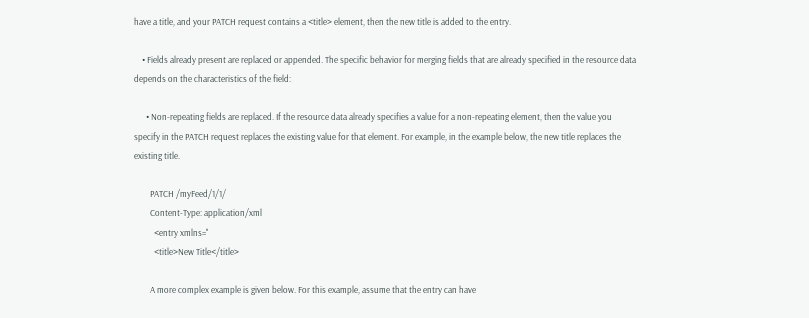have a title, and your PATCH request contains a <title> element, then the new title is added to the entry.

    • Fields already present are replaced or appended. The specific behavior for merging fields that are already specified in the resource data depends on the characteristics of the field:

      • Non-repeating fields are replaced. If the resource data already specifies a value for a non-repeating element, then the value you specify in the PATCH request replaces the existing value for that element. For example, in the example below, the new title replaces the existing title.

        PATCH /myFeed/1/1/
        Content-Type: application/xml
          <entry xmlns=''
          <title>New Title</title>

        A more complex example is given below. For this example, assume that the entry can have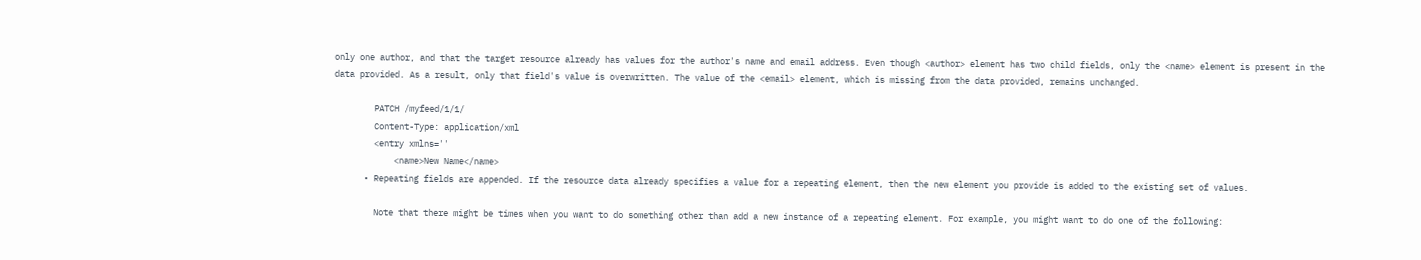only one author, and that the target resource already has values for the author's name and email address. Even though <author> element has two child fields, only the <name> element is present in the data provided. As a result, only that field's value is overwritten. The value of the <email> element, which is missing from the data provided, remains unchanged.

        PATCH /myfeed/1/1/
        Content-Type: application/xml
        <entry xmlns=''
            <name>New Name</name>
      • Repeating fields are appended. If the resource data already specifies a value for a repeating element, then the new element you provide is added to the existing set of values.

        Note that there might be times when you want to do something other than add a new instance of a repeating element. For example, you might want to do one of the following: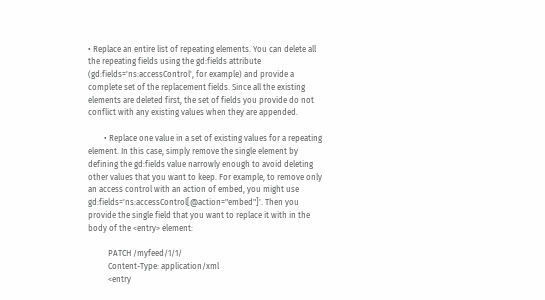• Replace an entire list of repeating elements. You can delete all the repeating fields using the gd:fields attribute (gd:fields='ns:accessControl', for example) and provide a complete set of the replacement fields. Since all the existing elements are deleted first, the set of fields you provide do not conflict with any existing values when they are appended.

        • Replace one value in a set of existing values for a repeating element. In this case, simply remove the single element by defining the gd:fields value narrowly enough to avoid deleting other values that you want to keep. For example, to remove only an access control with an action of embed, you might use gd:fields='ns:accessControl[@action="embed"]'. Then you provide the single field that you want to replace it with in the body of the <entry> element:

          PATCH /myfeed/1/1/
          Content-Type: application/xml
          <entry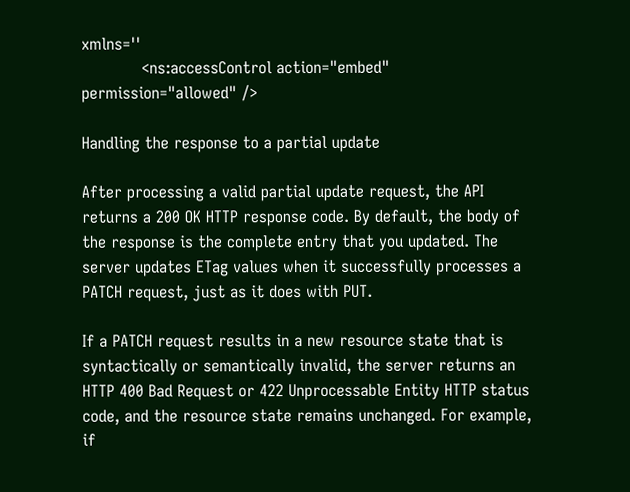xmlns=''
            <ns:accessControl action="embed" permission="allowed" />

Handling the response to a partial update

After processing a valid partial update request, the API returns a 200 OK HTTP response code. By default, the body of the response is the complete entry that you updated. The server updates ETag values when it successfully processes a PATCH request, just as it does with PUT.

If a PATCH request results in a new resource state that is syntactically or semantically invalid, the server returns an HTTP 400 Bad Request or 422 Unprocessable Entity HTTP status code, and the resource state remains unchanged. For example, if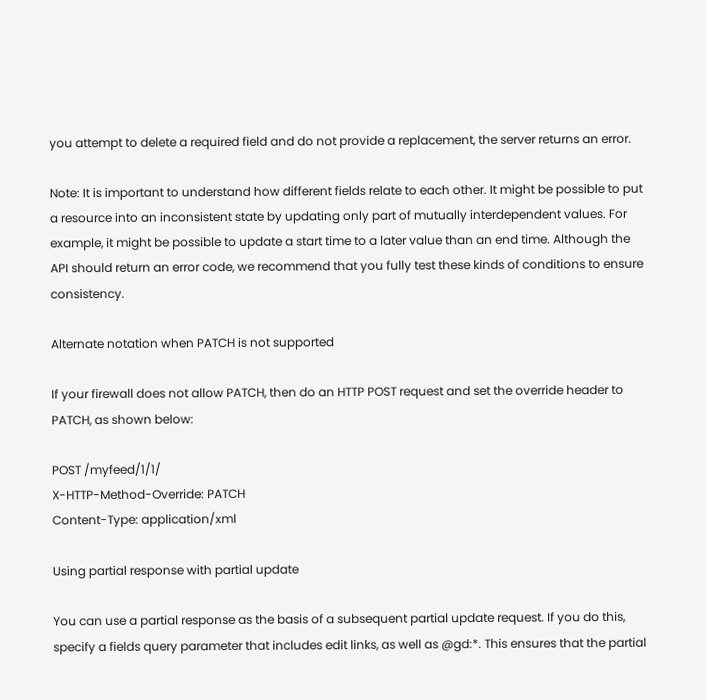you attempt to delete a required field and do not provide a replacement, the server returns an error.

Note: It is important to understand how different fields relate to each other. It might be possible to put a resource into an inconsistent state by updating only part of mutually interdependent values. For example, it might be possible to update a start time to a later value than an end time. Although the API should return an error code, we recommend that you fully test these kinds of conditions to ensure consistency.

Alternate notation when PATCH is not supported

If your firewall does not allow PATCH, then do an HTTP POST request and set the override header to PATCH, as shown below:

POST /myfeed/1/1/
X-HTTP-Method-Override: PATCH
Content-Type: application/xml

Using partial response with partial update

You can use a partial response as the basis of a subsequent partial update request. If you do this, specify a fields query parameter that includes edit links, as well as @gd:*. This ensures that the partial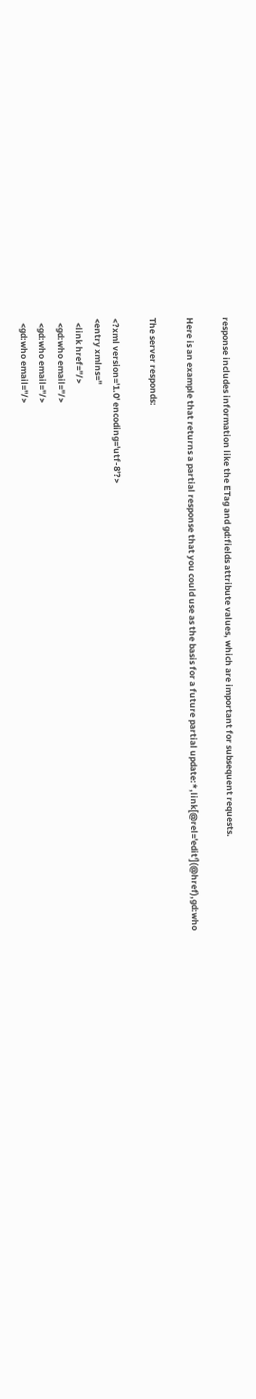response includes information like the ETag and gd:fields attribute values, which are important for subsequent requests.

Here is an example that returns a partial response that you could use as the basis for a future partial update:*,link[@rel='edit'](@href),gd:who

The server responds:

<?xml version='1.0' encoding='utf-8'?>
<entry xmlns=''
  <link href=''/>
  <gd:who email=''/>
  <gd:who email=''/>
  <gd:who email=''/>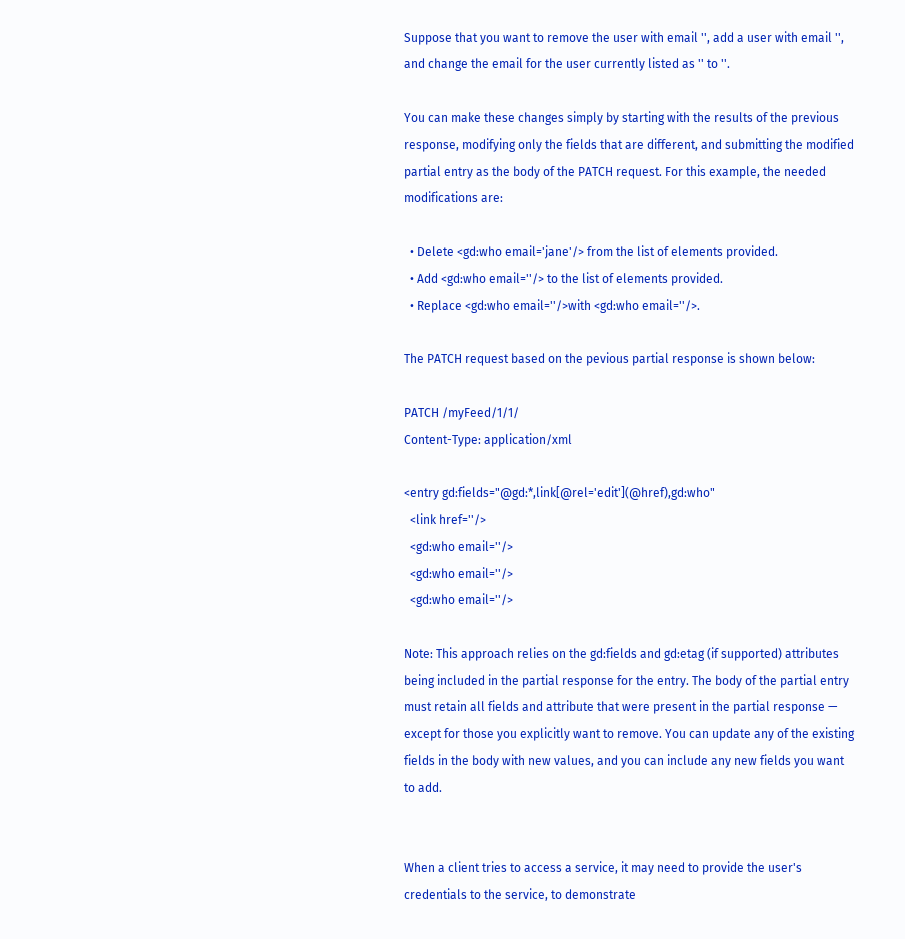Suppose that you want to remove the user with email '', add a user with email '', and change the email for the user currently listed as '' to ''.

You can make these changes simply by starting with the results of the previous response, modifying only the fields that are different, and submitting the modified partial entry as the body of the PATCH request. For this example, the needed modifications are:

  • Delete <gd:who email='jane'/> from the list of elements provided.
  • Add <gd:who email=''/> to the list of elements provided.
  • Replace <gd:who email=''/>with <gd:who email=''/>.

The PATCH request based on the pevious partial response is shown below:

PATCH /myFeed/1/1/
Content-Type: application/xml

<entry gd:fields="@gd:*,link[@rel='edit'](@href),gd:who"
  <link href=''/>
  <gd:who email=''/>
  <gd:who email=''/>
  <gd:who email=''/>

Note: This approach relies on the gd:fields and gd:etag (if supported) attributes being included in the partial response for the entry. The body of the partial entry must retain all fields and attribute that were present in the partial response — except for those you explicitly want to remove. You can update any of the existing fields in the body with new values, and you can include any new fields you want to add.


When a client tries to access a service, it may need to provide the user's credentials to the service, to demonstrate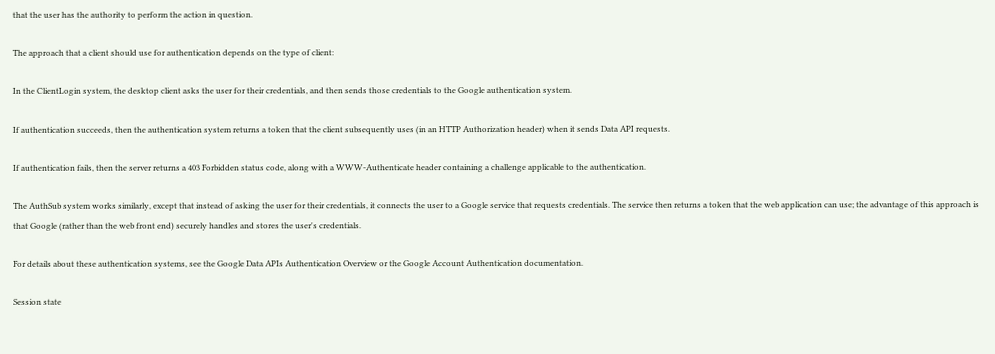that the user has the authority to perform the action in question.

The approach that a client should use for authentication depends on the type of client:

In the ClientLogin system, the desktop client asks the user for their credentials, and then sends those credentials to the Google authentication system.

If authentication succeeds, then the authentication system returns a token that the client subsequently uses (in an HTTP Authorization header) when it sends Data API requests.

If authentication fails, then the server returns a 403 Forbidden status code, along with a WWW-Authenticate header containing a challenge applicable to the authentication.

The AuthSub system works similarly, except that instead of asking the user for their credentials, it connects the user to a Google service that requests credentials. The service then returns a token that the web application can use; the advantage of this approach is that Google (rather than the web front end) securely handles and stores the user's credentials.

For details about these authentication systems, see the Google Data APIs Authentication Overview or the Google Account Authentication documentation.

Session state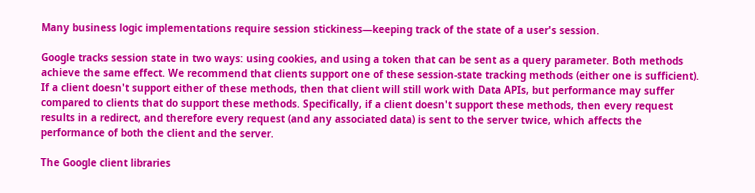Many business logic implementations require session stickiness—keeping track of the state of a user's session.

Google tracks session state in two ways: using cookies, and using a token that can be sent as a query parameter. Both methods achieve the same effect. We recommend that clients support one of these session-state tracking methods (either one is sufficient). If a client doesn't support either of these methods, then that client will still work with Data APIs, but performance may suffer compared to clients that do support these methods. Specifically, if a client doesn't support these methods, then every request results in a redirect, and therefore every request (and any associated data) is sent to the server twice, which affects the performance of both the client and the server.

The Google client libraries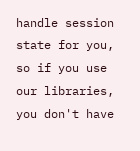handle session state for you, so if you use our libraries, you don't have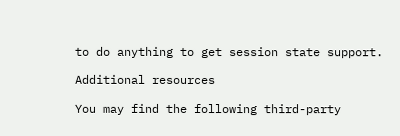to do anything to get session state support.

Additional resources

You may find the following third-party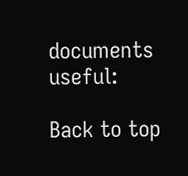documents useful:

Back to top